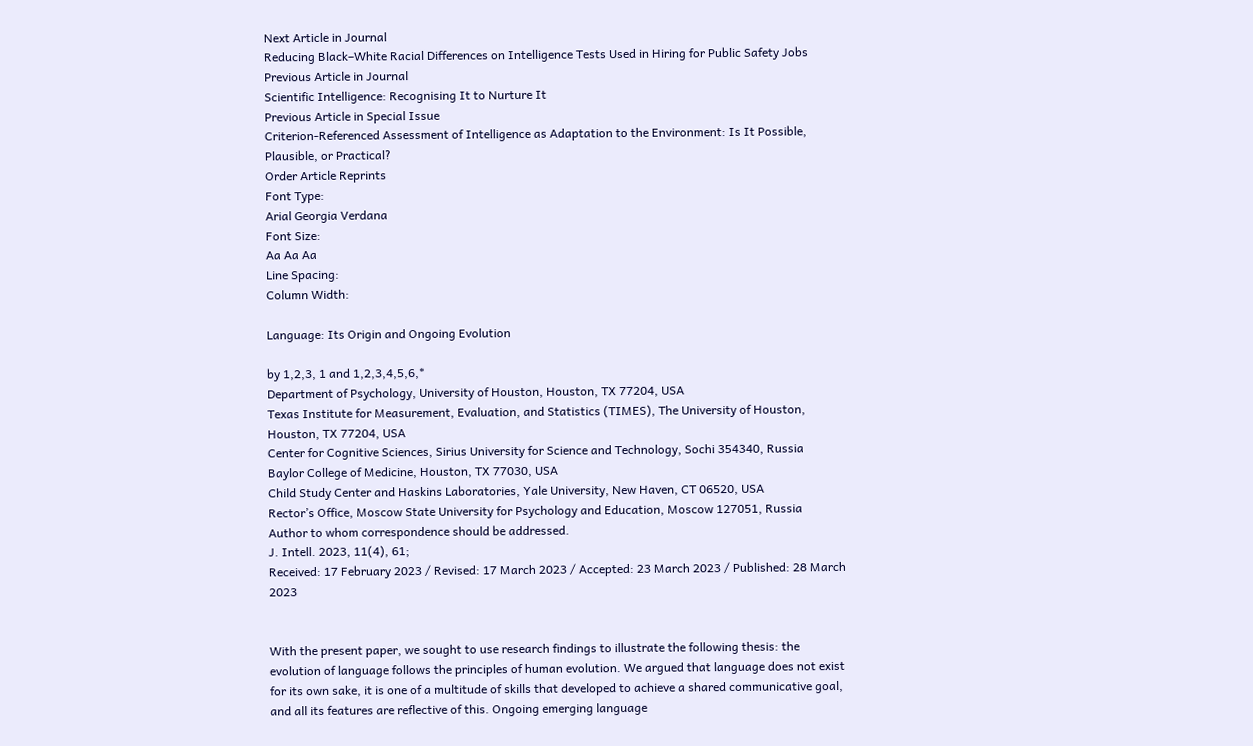Next Article in Journal
Reducing Black–White Racial Differences on Intelligence Tests Used in Hiring for Public Safety Jobs
Previous Article in Journal
Scientific Intelligence: Recognising It to Nurture It
Previous Article in Special Issue
Criterion-Referenced Assessment of Intelligence as Adaptation to the Environment: Is It Possible, Plausible, or Practical?
Order Article Reprints
Font Type:
Arial Georgia Verdana
Font Size:
Aa Aa Aa
Line Spacing:
Column Width:

Language: Its Origin and Ongoing Evolution

by 1,2,3, 1 and 1,2,3,4,5,6,*
Department of Psychology, University of Houston, Houston, TX 77204, USA
Texas Institute for Measurement, Evaluation, and Statistics (TIMES), The University of Houston, Houston, TX 77204, USA
Center for Cognitive Sciences, Sirius University for Science and Technology, Sochi 354340, Russia
Baylor College of Medicine, Houston, TX 77030, USA
Child Study Center and Haskins Laboratories, Yale University, New Haven, CT 06520, USA
Rector’s Office, Moscow State University for Psychology and Education, Moscow 127051, Russia
Author to whom correspondence should be addressed.
J. Intell. 2023, 11(4), 61;
Received: 17 February 2023 / Revised: 17 March 2023 / Accepted: 23 March 2023 / Published: 28 March 2023


With the present paper, we sought to use research findings to illustrate the following thesis: the evolution of language follows the principles of human evolution. We argued that language does not exist for its own sake, it is one of a multitude of skills that developed to achieve a shared communicative goal, and all its features are reflective of this. Ongoing emerging language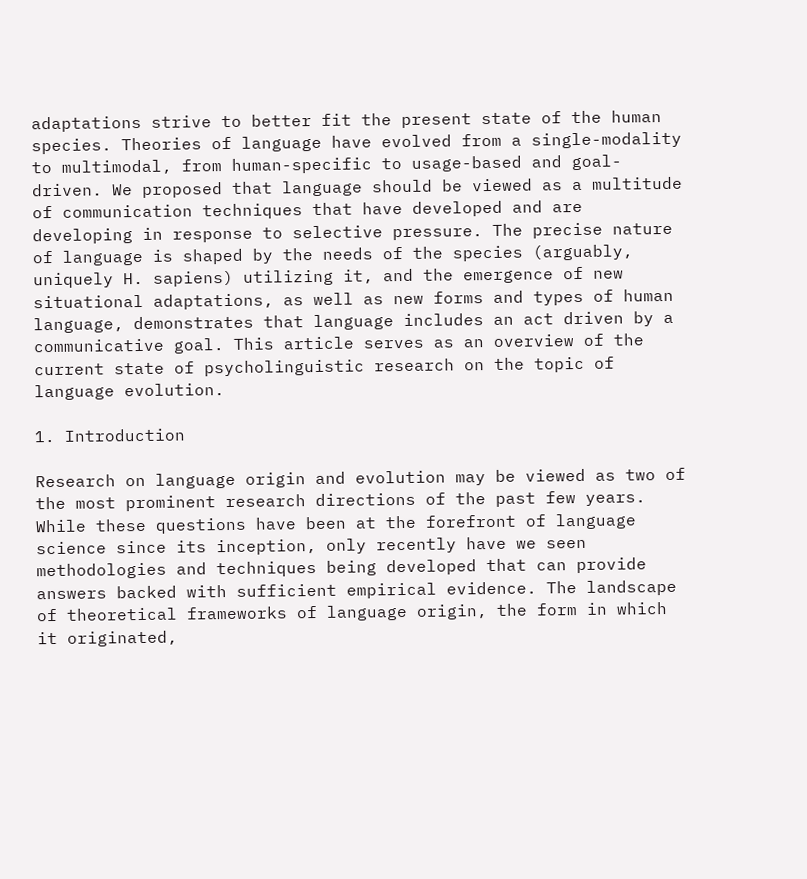adaptations strive to better fit the present state of the human species. Theories of language have evolved from a single-modality to multimodal, from human-specific to usage-based and goal-driven. We proposed that language should be viewed as a multitude of communication techniques that have developed and are developing in response to selective pressure. The precise nature of language is shaped by the needs of the species (arguably, uniquely H. sapiens) utilizing it, and the emergence of new situational adaptations, as well as new forms and types of human language, demonstrates that language includes an act driven by a communicative goal. This article serves as an overview of the current state of psycholinguistic research on the topic of language evolution.

1. Introduction

Research on language origin and evolution may be viewed as two of the most prominent research directions of the past few years. While these questions have been at the forefront of language science since its inception, only recently have we seen methodologies and techniques being developed that can provide answers backed with sufficient empirical evidence. The landscape of theoretical frameworks of language origin, the form in which it originated,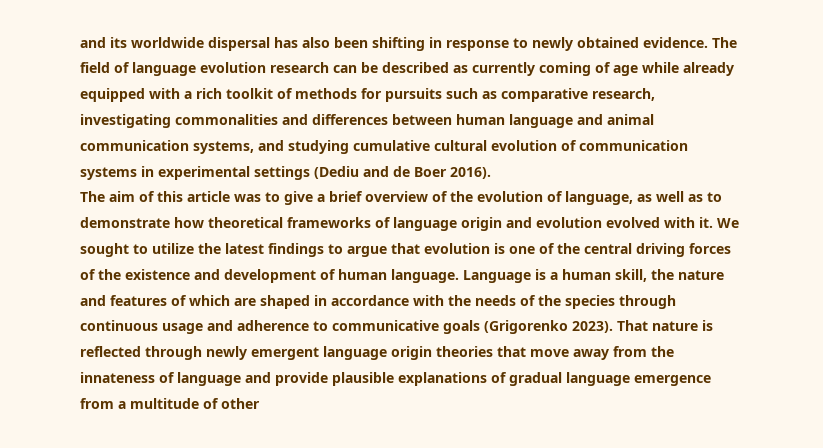and its worldwide dispersal has also been shifting in response to newly obtained evidence. The field of language evolution research can be described as currently coming of age while already equipped with a rich toolkit of methods for pursuits such as comparative research, investigating commonalities and differences between human language and animal communication systems, and studying cumulative cultural evolution of communication systems in experimental settings (Dediu and de Boer 2016).
The aim of this article was to give a brief overview of the evolution of language, as well as to demonstrate how theoretical frameworks of language origin and evolution evolved with it. We sought to utilize the latest findings to argue that evolution is one of the central driving forces of the existence and development of human language. Language is a human skill, the nature and features of which are shaped in accordance with the needs of the species through continuous usage and adherence to communicative goals (Grigorenko 2023). That nature is reflected through newly emergent language origin theories that move away from the innateness of language and provide plausible explanations of gradual language emergence from a multitude of other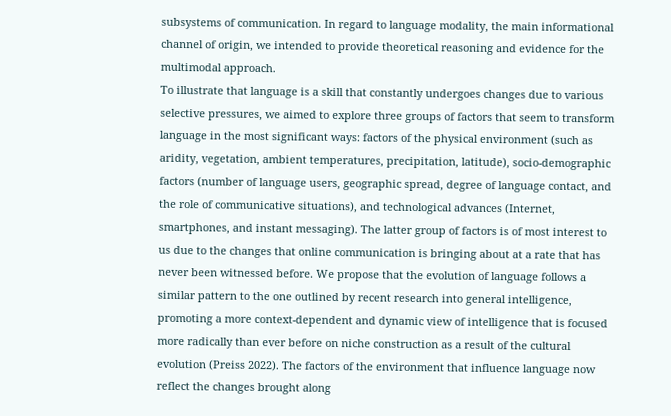subsystems of communication. In regard to language modality, the main informational channel of origin, we intended to provide theoretical reasoning and evidence for the multimodal approach.
To illustrate that language is a skill that constantly undergoes changes due to various selective pressures, we aimed to explore three groups of factors that seem to transform language in the most significant ways: factors of the physical environment (such as aridity, vegetation, ambient temperatures, precipitation, latitude), socio-demographic factors (number of language users, geographic spread, degree of language contact, and the role of communicative situations), and technological advances (Internet, smartphones, and instant messaging). The latter group of factors is of most interest to us due to the changes that online communication is bringing about at a rate that has never been witnessed before. We propose that the evolution of language follows a similar pattern to the one outlined by recent research into general intelligence, promoting a more context-dependent and dynamic view of intelligence that is focused more radically than ever before on niche construction as a result of the cultural evolution (Preiss 2022). The factors of the environment that influence language now reflect the changes brought along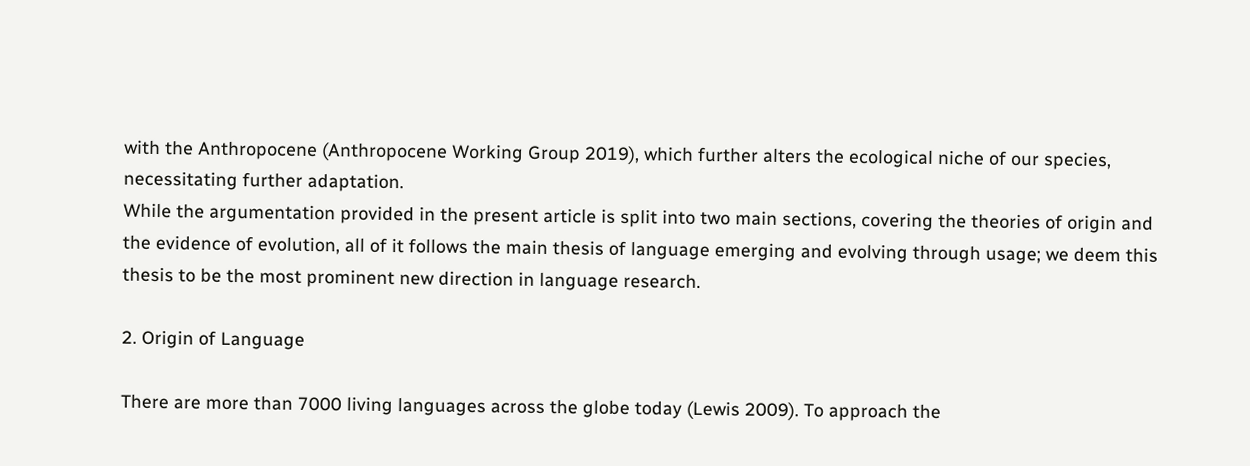with the Anthropocene (Anthropocene Working Group 2019), which further alters the ecological niche of our species, necessitating further adaptation.
While the argumentation provided in the present article is split into two main sections, covering the theories of origin and the evidence of evolution, all of it follows the main thesis of language emerging and evolving through usage; we deem this thesis to be the most prominent new direction in language research.

2. Origin of Language

There are more than 7000 living languages across the globe today (Lewis 2009). To approach the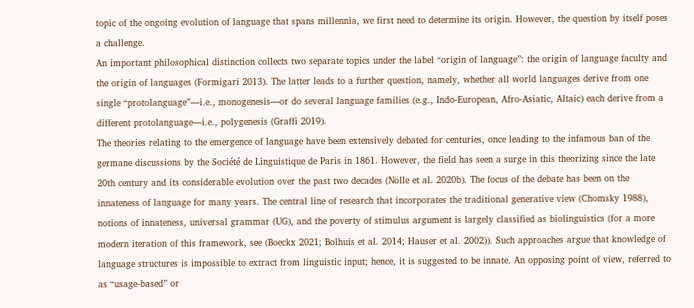topic of the ongoing evolution of language that spans millennia, we first need to determine its origin. However, the question by itself poses a challenge.
An important philosophical distinction collects two separate topics under the label “origin of language”: the origin of language faculty and the origin of languages (Formigari 2013). The latter leads to a further question, namely, whether all world languages derive from one single “protolanguage”—i.e., monogenesis—or do several language families (e.g., Indo-European, Afro-Asiatic, Altaic) each derive from a different protolanguage—i.e., polygenesis (Graffi 2019).
The theories relating to the emergence of language have been extensively debated for centuries, once leading to the infamous ban of the germane discussions by the Société de Linguistique de Paris in 1861. However, the field has seen a surge in this theorizing since the late 20th century and its considerable evolution over the past two decades (Nölle et al. 2020b). The focus of the debate has been on the innateness of language for many years. The central line of research that incorporates the traditional generative view (Chomsky 1988), notions of innateness, universal grammar (UG), and the poverty of stimulus argument is largely classified as biolinguistics (for a more modern iteration of this framework, see (Boeckx 2021; Bolhuis et al. 2014; Hauser et al. 2002)). Such approaches argue that knowledge of language structures is impossible to extract from linguistic input; hence, it is suggested to be innate. An opposing point of view, referred to as “usage-based” or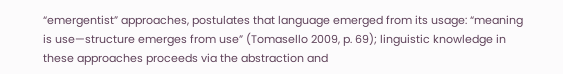“emergentist” approaches, postulates that language emerged from its usage: “meaning is use—structure emerges from use” (Tomasello 2009, p. 69); linguistic knowledge in these approaches proceeds via the abstraction and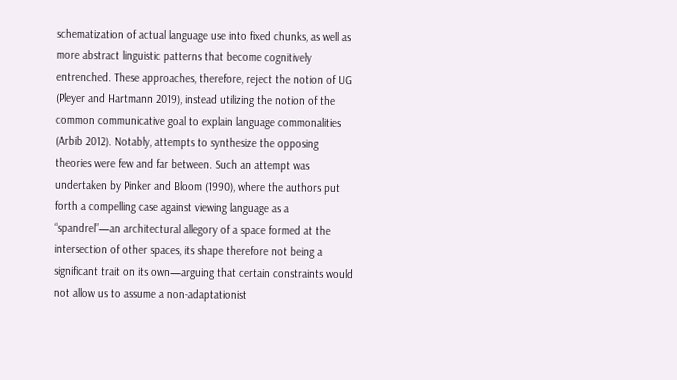schematization of actual language use into fixed chunks, as well as more abstract linguistic patterns that become cognitively entrenched. These approaches, therefore, reject the notion of UG (Pleyer and Hartmann 2019), instead utilizing the notion of the common communicative goal to explain language commonalities (Arbib 2012). Notably, attempts to synthesize the opposing theories were few and far between. Such an attempt was undertaken by Pinker and Bloom (1990), where the authors put forth a compelling case against viewing language as a “spandrel”—an architectural allegory of a space formed at the intersection of other spaces, its shape therefore not being a significant trait on its own—arguing that certain constraints would not allow us to assume a non-adaptationist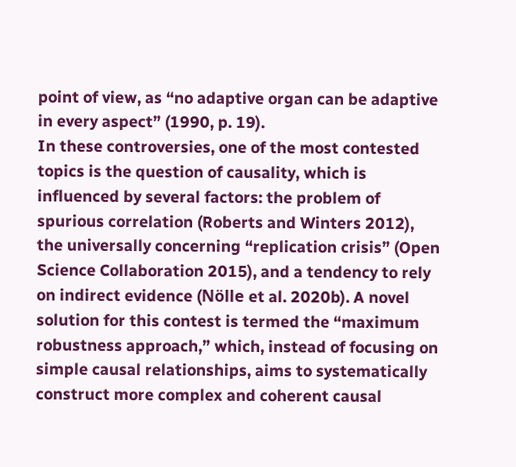point of view, as “no adaptive organ can be adaptive in every aspect” (1990, p. 19).
In these controversies, one of the most contested topics is the question of causality, which is influenced by several factors: the problem of spurious correlation (Roberts and Winters 2012), the universally concerning “replication crisis” (Open Science Collaboration 2015), and a tendency to rely on indirect evidence (Nölle et al. 2020b). A novel solution for this contest is termed the “maximum robustness approach,” which, instead of focusing on simple causal relationships, aims to systematically construct more complex and coherent causal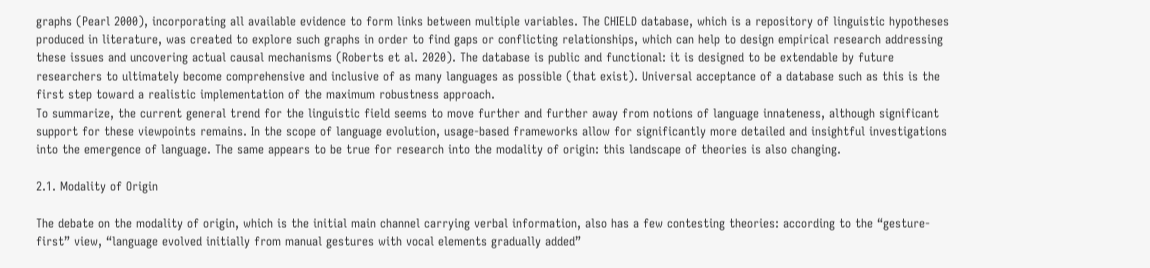graphs (Pearl 2000), incorporating all available evidence to form links between multiple variables. The CHIELD database, which is a repository of linguistic hypotheses produced in literature, was created to explore such graphs in order to find gaps or conflicting relationships, which can help to design empirical research addressing these issues and uncovering actual causal mechanisms (Roberts et al. 2020). The database is public and functional: it is designed to be extendable by future researchers to ultimately become comprehensive and inclusive of as many languages as possible (that exist). Universal acceptance of a database such as this is the first step toward a realistic implementation of the maximum robustness approach.
To summarize, the current general trend for the linguistic field seems to move further and further away from notions of language innateness, although significant support for these viewpoints remains. In the scope of language evolution, usage-based frameworks allow for significantly more detailed and insightful investigations into the emergence of language. The same appears to be true for research into the modality of origin: this landscape of theories is also changing.

2.1. Modality of Origin

The debate on the modality of origin, which is the initial main channel carrying verbal information, also has a few contesting theories: according to the “gesture-first” view, “language evolved initially from manual gestures with vocal elements gradually added”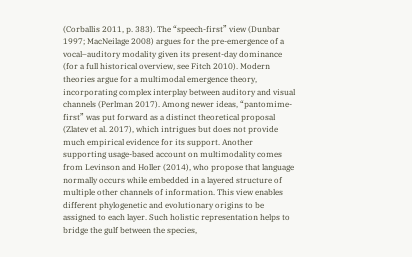(Corballis 2011, p. 383). The “speech-first” view (Dunbar 1997; MacNeilage 2008) argues for the pre-emergence of a vocal–auditory modality given its present-day dominance (for a full historical overview, see Fitch 2010). Modern theories argue for a multimodal emergence theory, incorporating complex interplay between auditory and visual channels (Perlman 2017). Among newer ideas, “pantomime-first” was put forward as a distinct theoretical proposal (Zlatev et al. 2017), which intrigues but does not provide much empirical evidence for its support. Another supporting usage-based account on multimodality comes from Levinson and Holler (2014), who propose that language normally occurs while embedded in a layered structure of multiple other channels of information. This view enables different phylogenetic and evolutionary origins to be assigned to each layer. Such holistic representation helps to bridge the gulf between the species,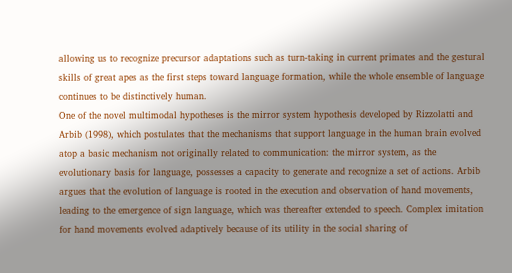allowing us to recognize precursor adaptations such as turn-taking in current primates and the gestural skills of great apes as the first steps toward language formation, while the whole ensemble of language continues to be distinctively human.
One of the novel multimodal hypotheses is the mirror system hypothesis developed by Rizzolatti and Arbib (1998), which postulates that the mechanisms that support language in the human brain evolved atop a basic mechanism not originally related to communication: the mirror system, as the evolutionary basis for language, possesses a capacity to generate and recognize a set of actions. Arbib argues that the evolution of language is rooted in the execution and observation of hand movements, leading to the emergence of sign language, which was thereafter extended to speech. Complex imitation for hand movements evolved adaptively because of its utility in the social sharing of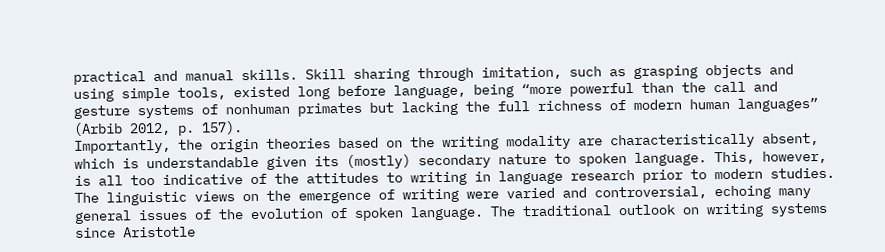practical and manual skills. Skill sharing through imitation, such as grasping objects and using simple tools, existed long before language, being “more powerful than the call and gesture systems of nonhuman primates but lacking the full richness of modern human languages” (Arbib 2012, p. 157).
Importantly, the origin theories based on the writing modality are characteristically absent, which is understandable given its (mostly) secondary nature to spoken language. This, however, is all too indicative of the attitudes to writing in language research prior to modern studies. The linguistic views on the emergence of writing were varied and controversial, echoing many general issues of the evolution of spoken language. The traditional outlook on writing systems since Aristotle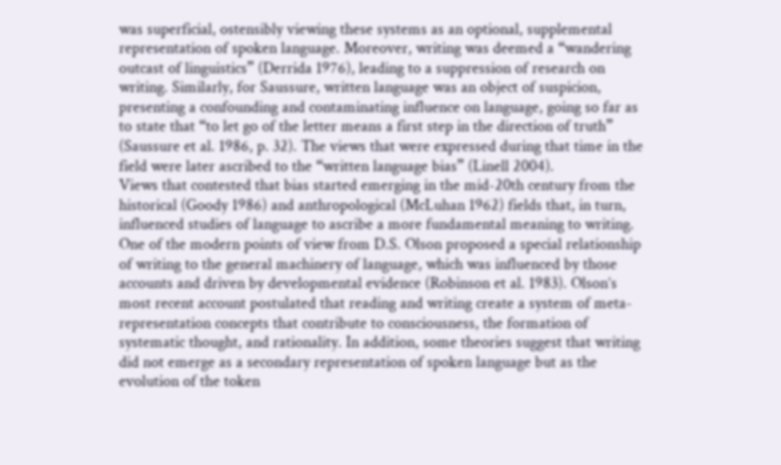was superficial, ostensibly viewing these systems as an optional, supplemental representation of spoken language. Moreover, writing was deemed a “wandering outcast of linguistics” (Derrida 1976), leading to a suppression of research on writing. Similarly, for Saussure, written language was an object of suspicion, presenting a confounding and contaminating influence on language, going so far as to state that “to let go of the letter means a first step in the direction of truth” (Saussure et al. 1986, p. 32). The views that were expressed during that time in the field were later ascribed to the “written language bias” (Linell 2004).
Views that contested that bias started emerging in the mid-20th century from the historical (Goody 1986) and anthropological (McLuhan 1962) fields that, in turn, influenced studies of language to ascribe a more fundamental meaning to writing. One of the modern points of view from D.S. Olson proposed a special relationship of writing to the general machinery of language, which was influenced by those accounts and driven by developmental evidence (Robinson et al. 1983). Olson’s most recent account postulated that reading and writing create a system of meta-representation concepts that contribute to consciousness, the formation of systematic thought, and rationality. In addition, some theories suggest that writing did not emerge as a secondary representation of spoken language but as the evolution of the token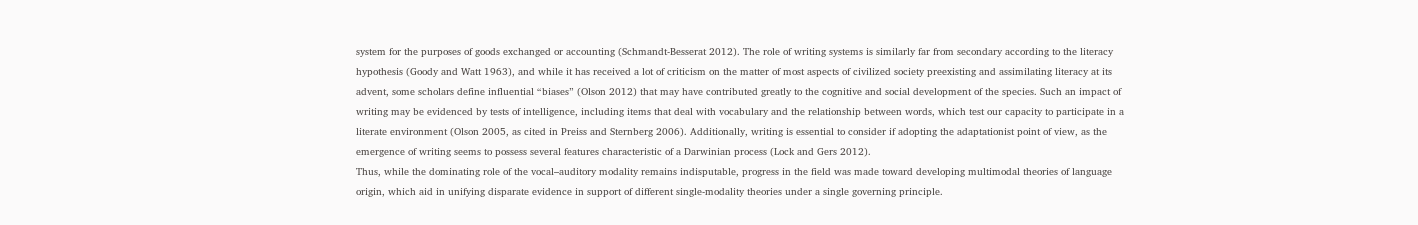system for the purposes of goods exchanged or accounting (Schmandt-Besserat 2012). The role of writing systems is similarly far from secondary according to the literacy hypothesis (Goody and Watt 1963), and while it has received a lot of criticism on the matter of most aspects of civilized society preexisting and assimilating literacy at its advent, some scholars define influential “biases” (Olson 2012) that may have contributed greatly to the cognitive and social development of the species. Such an impact of writing may be evidenced by tests of intelligence, including items that deal with vocabulary and the relationship between words, which test our capacity to participate in a literate environment (Olson 2005, as cited in Preiss and Sternberg 2006). Additionally, writing is essential to consider if adopting the adaptationist point of view, as the emergence of writing seems to possess several features characteristic of a Darwinian process (Lock and Gers 2012).
Thus, while the dominating role of the vocal–auditory modality remains indisputable, progress in the field was made toward developing multimodal theories of language origin, which aid in unifying disparate evidence in support of different single-modality theories under a single governing principle.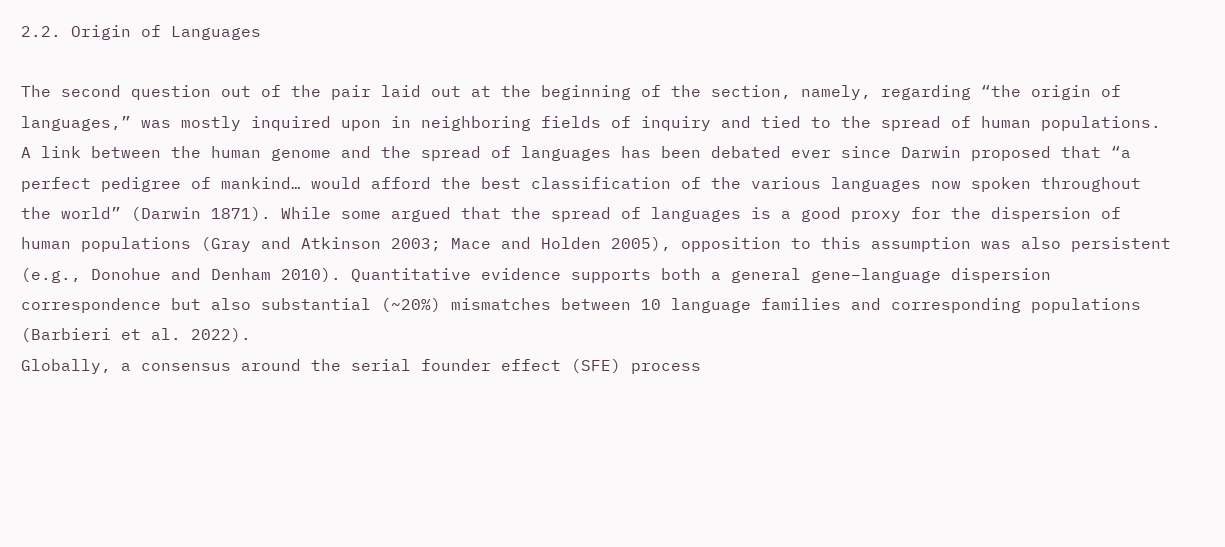2.2. Origin of Languages

The second question out of the pair laid out at the beginning of the section, namely, regarding “the origin of languages,” was mostly inquired upon in neighboring fields of inquiry and tied to the spread of human populations. A link between the human genome and the spread of languages has been debated ever since Darwin proposed that “a perfect pedigree of mankind… would afford the best classification of the various languages now spoken throughout the world” (Darwin 1871). While some argued that the spread of languages is a good proxy for the dispersion of human populations (Gray and Atkinson 2003; Mace and Holden 2005), opposition to this assumption was also persistent (e.g., Donohue and Denham 2010). Quantitative evidence supports both a general gene–language dispersion correspondence but also substantial (~20%) mismatches between 10 language families and corresponding populations (Barbieri et al. 2022).
Globally, a consensus around the serial founder effect (SFE) process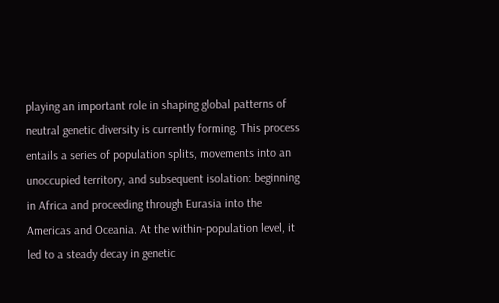playing an important role in shaping global patterns of neutral genetic diversity is currently forming. This process entails a series of population splits, movements into an unoccupied territory, and subsequent isolation: beginning in Africa and proceeding through Eurasia into the Americas and Oceania. At the within-population level, it led to a steady decay in genetic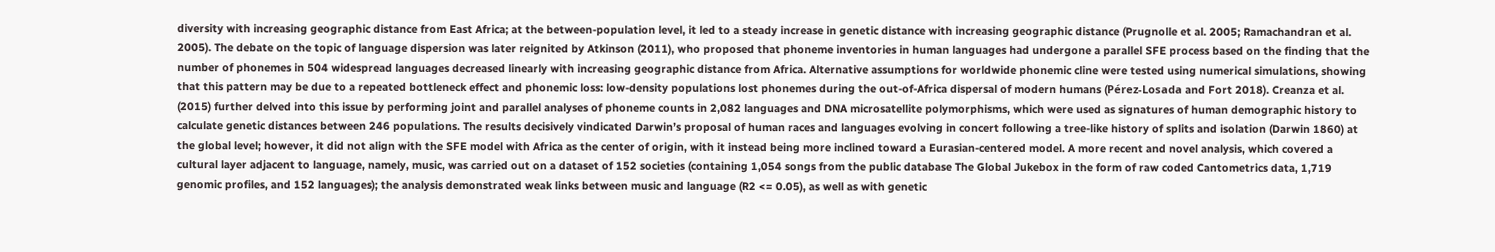diversity with increasing geographic distance from East Africa; at the between-population level, it led to a steady increase in genetic distance with increasing geographic distance (Prugnolle et al. 2005; Ramachandran et al. 2005). The debate on the topic of language dispersion was later reignited by Atkinson (2011), who proposed that phoneme inventories in human languages had undergone a parallel SFE process based on the finding that the number of phonemes in 504 widespread languages decreased linearly with increasing geographic distance from Africa. Alternative assumptions for worldwide phonemic cline were tested using numerical simulations, showing that this pattern may be due to a repeated bottleneck effect and phonemic loss: low-density populations lost phonemes during the out-of-Africa dispersal of modern humans (Pérez-Losada and Fort 2018). Creanza et al. (2015) further delved into this issue by performing joint and parallel analyses of phoneme counts in 2,082 languages and DNA microsatellite polymorphisms, which were used as signatures of human demographic history to calculate genetic distances between 246 populations. The results decisively vindicated Darwin’s proposal of human races and languages evolving in concert following a tree-like history of splits and isolation (Darwin 1860) at the global level; however, it did not align with the SFE model with Africa as the center of origin, with it instead being more inclined toward a Eurasian-centered model. A more recent and novel analysis, which covered a cultural layer adjacent to language, namely, music, was carried out on a dataset of 152 societies (containing 1,054 songs from the public database The Global Jukebox in the form of raw coded Cantometrics data, 1,719 genomic profiles, and 152 languages); the analysis demonstrated weak links between music and language (R2 <= 0.05), as well as with genetic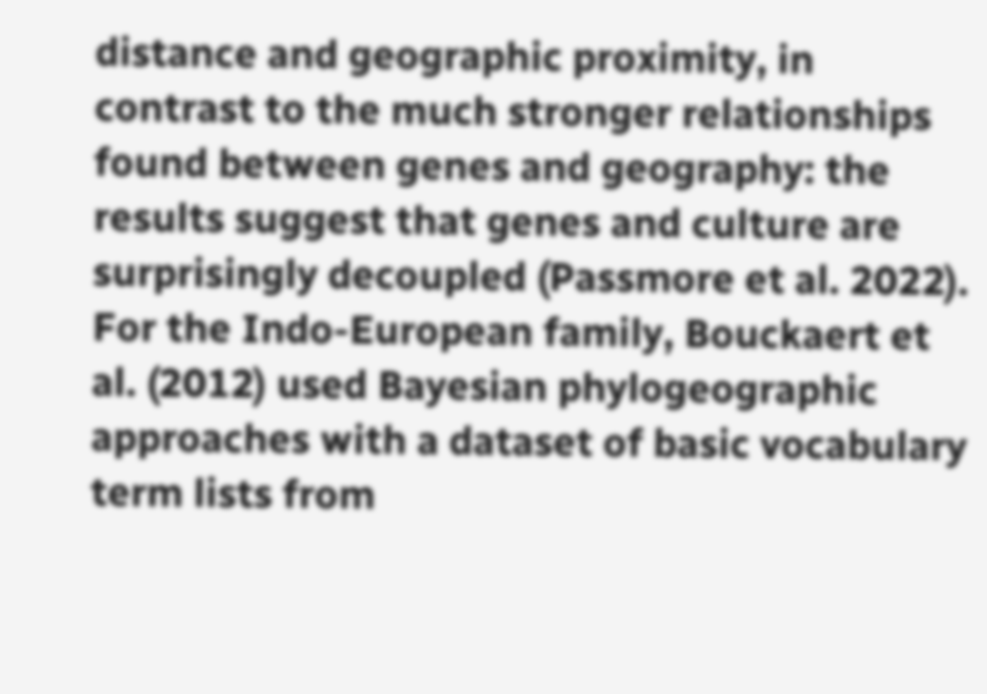distance and geographic proximity, in contrast to the much stronger relationships found between genes and geography: the results suggest that genes and culture are surprisingly decoupled (Passmore et al. 2022). For the Indo-European family, Bouckaert et al. (2012) used Bayesian phylogeographic approaches with a dataset of basic vocabulary term lists from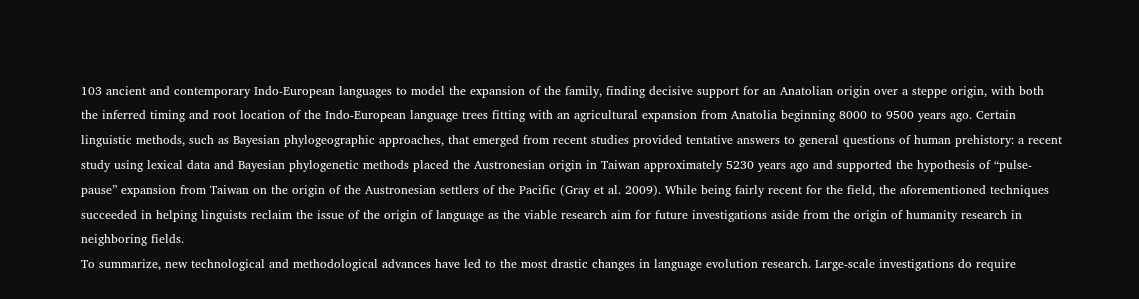103 ancient and contemporary Indo-European languages to model the expansion of the family, finding decisive support for an Anatolian origin over a steppe origin, with both the inferred timing and root location of the Indo-European language trees fitting with an agricultural expansion from Anatolia beginning 8000 to 9500 years ago. Certain linguistic methods, such as Bayesian phylogeographic approaches, that emerged from recent studies provided tentative answers to general questions of human prehistory: a recent study using lexical data and Bayesian phylogenetic methods placed the Austronesian origin in Taiwan approximately 5230 years ago and supported the hypothesis of “pulse-pause” expansion from Taiwan on the origin of the Austronesian settlers of the Pacific (Gray et al. 2009). While being fairly recent for the field, the aforementioned techniques succeeded in helping linguists reclaim the issue of the origin of language as the viable research aim for future investigations aside from the origin of humanity research in neighboring fields.
To summarize, new technological and methodological advances have led to the most drastic changes in language evolution research. Large-scale investigations do require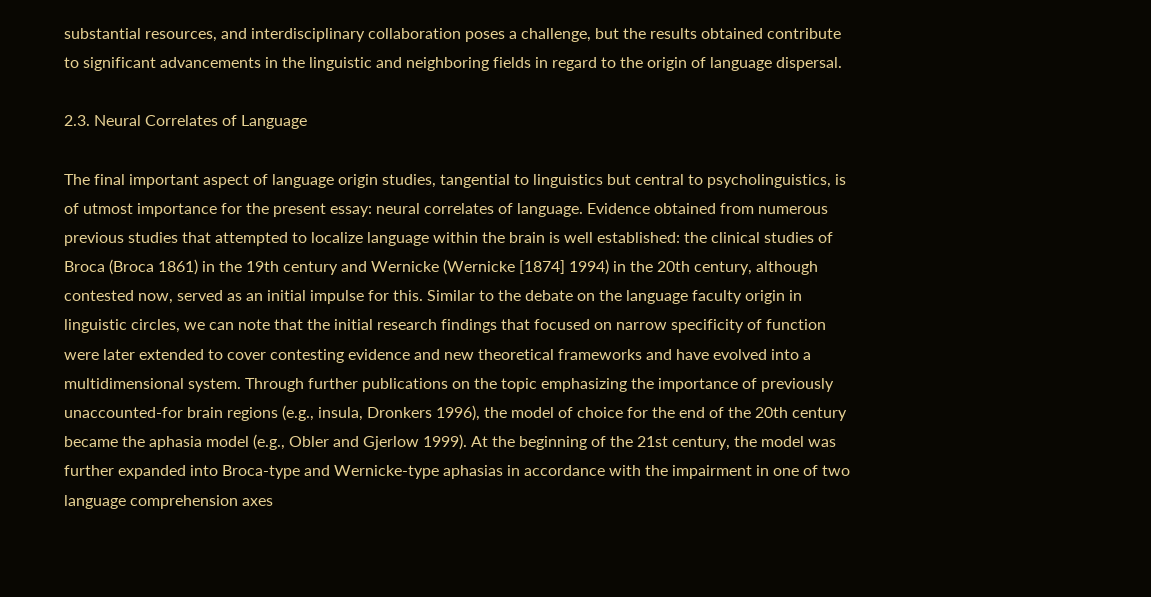substantial resources, and interdisciplinary collaboration poses a challenge, but the results obtained contribute to significant advancements in the linguistic and neighboring fields in regard to the origin of language dispersal.

2.3. Neural Correlates of Language

The final important aspect of language origin studies, tangential to linguistics but central to psycholinguistics, is of utmost importance for the present essay: neural correlates of language. Evidence obtained from numerous previous studies that attempted to localize language within the brain is well established: the clinical studies of Broca (Broca 1861) in the 19th century and Wernicke (Wernicke [1874] 1994) in the 20th century, although contested now, served as an initial impulse for this. Similar to the debate on the language faculty origin in linguistic circles, we can note that the initial research findings that focused on narrow specificity of function were later extended to cover contesting evidence and new theoretical frameworks and have evolved into a multidimensional system. Through further publications on the topic emphasizing the importance of previously unaccounted-for brain regions (e.g., insula, Dronkers 1996), the model of choice for the end of the 20th century became the aphasia model (e.g., Obler and Gjerlow 1999). At the beginning of the 21st century, the model was further expanded into Broca-type and Wernicke-type aphasias in accordance with the impairment in one of two language comprehension axes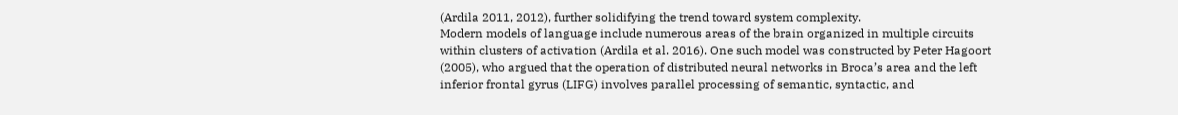(Ardila 2011, 2012), further solidifying the trend toward system complexity.
Modern models of language include numerous areas of the brain organized in multiple circuits within clusters of activation (Ardila et al. 2016). One such model was constructed by Peter Hagoort (2005), who argued that the operation of distributed neural networks in Broca’s area and the left inferior frontal gyrus (LIFG) involves parallel processing of semantic, syntactic, and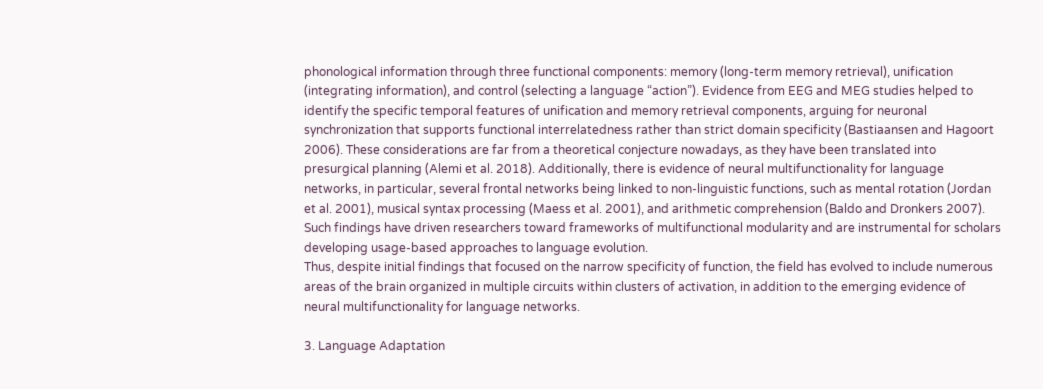phonological information through three functional components: memory (long-term memory retrieval), unification (integrating information), and control (selecting a language “action”). Evidence from EEG and MEG studies helped to identify the specific temporal features of unification and memory retrieval components, arguing for neuronal synchronization that supports functional interrelatedness rather than strict domain specificity (Bastiaansen and Hagoort 2006). These considerations are far from a theoretical conjecture nowadays, as they have been translated into presurgical planning (Alemi et al. 2018). Additionally, there is evidence of neural multifunctionality for language networks, in particular, several frontal networks being linked to non-linguistic functions, such as mental rotation (Jordan et al. 2001), musical syntax processing (Maess et al. 2001), and arithmetic comprehension (Baldo and Dronkers 2007). Such findings have driven researchers toward frameworks of multifunctional modularity and are instrumental for scholars developing usage-based approaches to language evolution.
Thus, despite initial findings that focused on the narrow specificity of function, the field has evolved to include numerous areas of the brain organized in multiple circuits within clusters of activation, in addition to the emerging evidence of neural multifunctionality for language networks.

3. Language Adaptation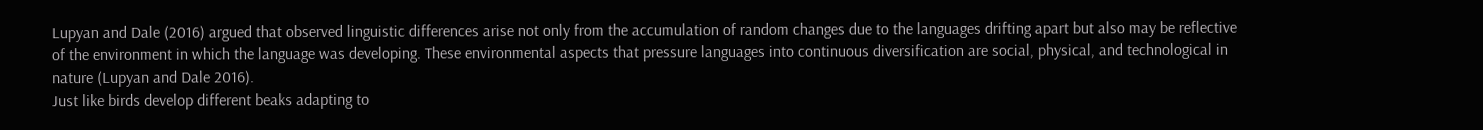Lupyan and Dale (2016) argued that observed linguistic differences arise not only from the accumulation of random changes due to the languages drifting apart but also may be reflective of the environment in which the language was developing. These environmental aspects that pressure languages into continuous diversification are social, physical, and technological in nature (Lupyan and Dale 2016).
Just like birds develop different beaks adapting to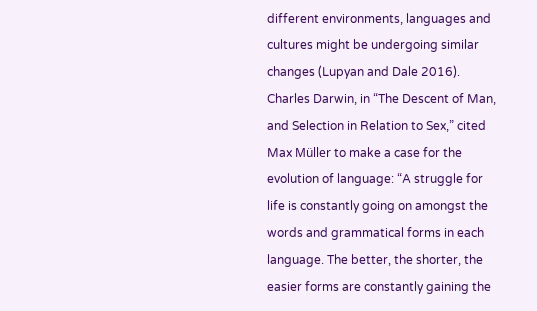different environments, languages and cultures might be undergoing similar changes (Lupyan and Dale 2016). Charles Darwin, in “The Descent of Man, and Selection in Relation to Sex,” cited Max Müller to make a case for the evolution of language: “A struggle for life is constantly going on amongst the words and grammatical forms in each language. The better, the shorter, the easier forms are constantly gaining the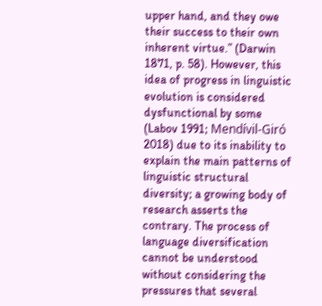upper hand, and they owe their success to their own inherent virtue.” (Darwin 1871, p. 58). However, this idea of progress in linguistic evolution is considered dysfunctional by some (Labov 1991; Mendívil-Giró 2018) due to its inability to explain the main patterns of linguistic structural diversity; a growing body of research asserts the contrary. The process of language diversification cannot be understood without considering the pressures that several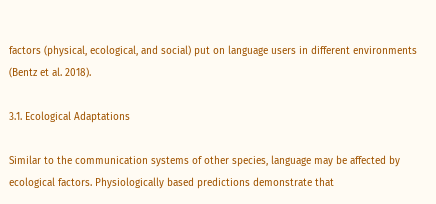factors (physical, ecological, and social) put on language users in different environments (Bentz et al. 2018).

3.1. Ecological Adaptations

Similar to the communication systems of other species, language may be affected by ecological factors. Physiologically based predictions demonstrate that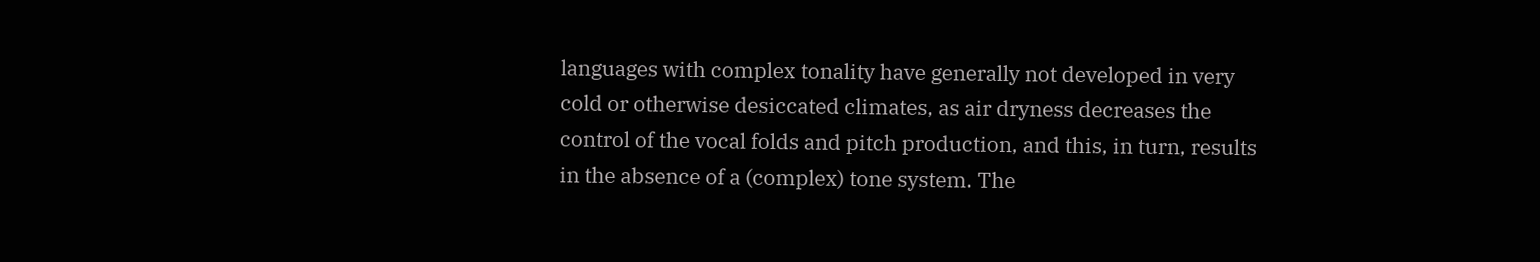languages with complex tonality have generally not developed in very cold or otherwise desiccated climates, as air dryness decreases the control of the vocal folds and pitch production, and this, in turn, results in the absence of a (complex) tone system. The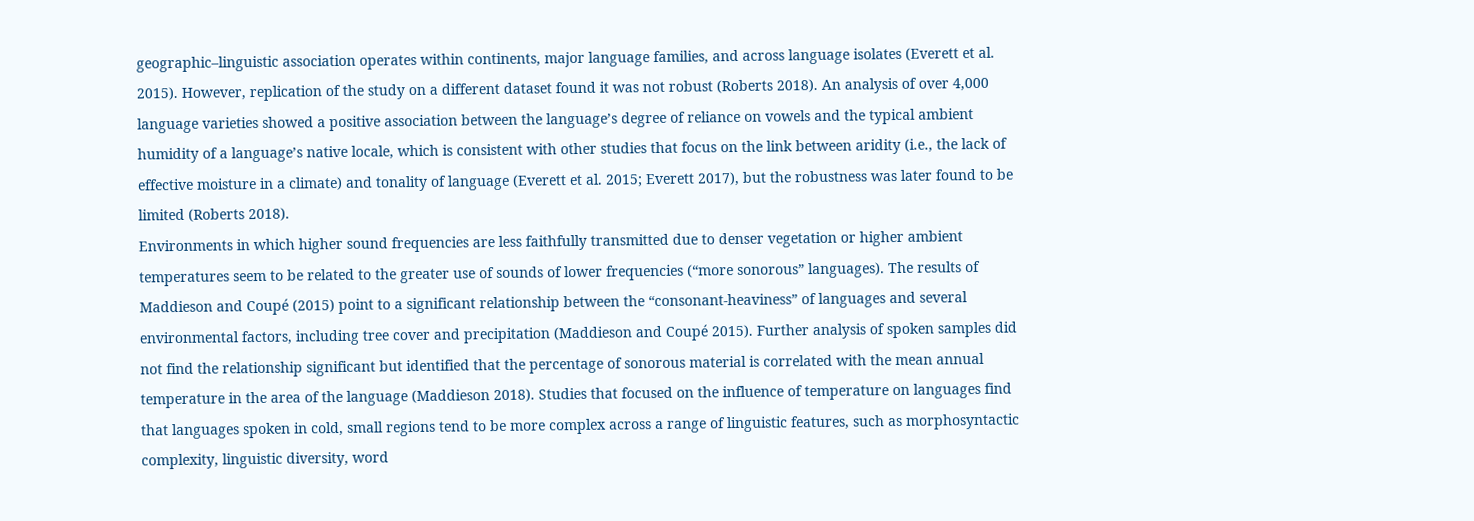geographic–linguistic association operates within continents, major language families, and across language isolates (Everett et al. 2015). However, replication of the study on a different dataset found it was not robust (Roberts 2018). An analysis of over 4,000 language varieties showed a positive association between the language’s degree of reliance on vowels and the typical ambient humidity of a language’s native locale, which is consistent with other studies that focus on the link between aridity (i.e., the lack of effective moisture in a climate) and tonality of language (Everett et al. 2015; Everett 2017), but the robustness was later found to be limited (Roberts 2018).
Environments in which higher sound frequencies are less faithfully transmitted due to denser vegetation or higher ambient temperatures seem to be related to the greater use of sounds of lower frequencies (“more sonorous” languages). The results of Maddieson and Coupé (2015) point to a significant relationship between the “consonant-heaviness” of languages and several environmental factors, including tree cover and precipitation (Maddieson and Coupé 2015). Further analysis of spoken samples did not find the relationship significant but identified that the percentage of sonorous material is correlated with the mean annual temperature in the area of the language (Maddieson 2018). Studies that focused on the influence of temperature on languages find that languages spoken in cold, small regions tend to be more complex across a range of linguistic features, such as morphosyntactic complexity, linguistic diversity, word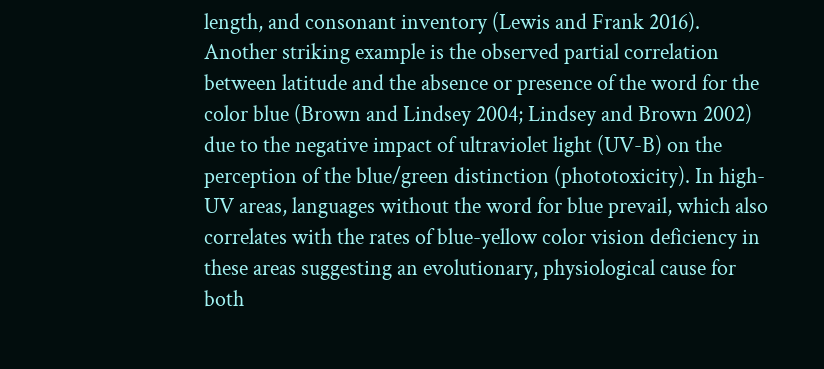length, and consonant inventory (Lewis and Frank 2016).
Another striking example is the observed partial correlation between latitude and the absence or presence of the word for the color blue (Brown and Lindsey 2004; Lindsey and Brown 2002) due to the negative impact of ultraviolet light (UV-B) on the perception of the blue/green distinction (phototoxicity). In high-UV areas, languages without the word for blue prevail, which also correlates with the rates of blue-yellow color vision deficiency in these areas suggesting an evolutionary, physiological cause for both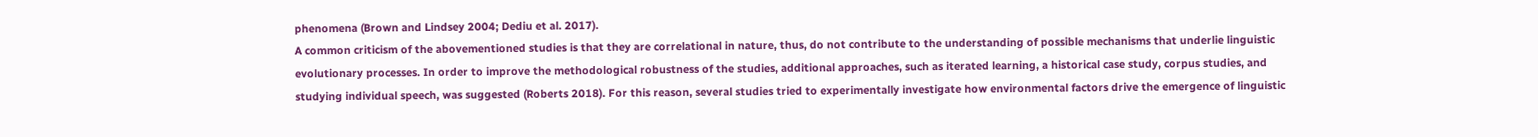phenomena (Brown and Lindsey 2004; Dediu et al. 2017).
A common criticism of the abovementioned studies is that they are correlational in nature, thus, do not contribute to the understanding of possible mechanisms that underlie linguistic evolutionary processes. In order to improve the methodological robustness of the studies, additional approaches, such as iterated learning, a historical case study, corpus studies, and studying individual speech, was suggested (Roberts 2018). For this reason, several studies tried to experimentally investigate how environmental factors drive the emergence of linguistic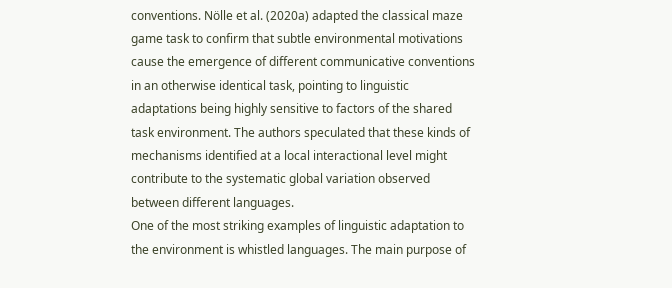conventions. Nölle et al. (2020a) adapted the classical maze game task to confirm that subtle environmental motivations cause the emergence of different communicative conventions in an otherwise identical task, pointing to linguistic adaptations being highly sensitive to factors of the shared task environment. The authors speculated that these kinds of mechanisms identified at a local interactional level might contribute to the systematic global variation observed between different languages.
One of the most striking examples of linguistic adaptation to the environment is whistled languages. The main purpose of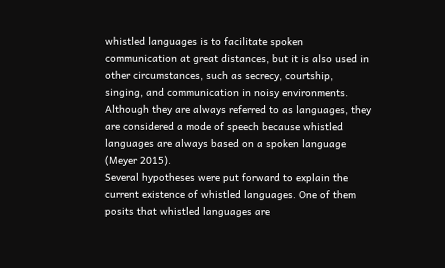whistled languages is to facilitate spoken communication at great distances, but it is also used in other circumstances, such as secrecy, courtship, singing, and communication in noisy environments. Although they are always referred to as languages, they are considered a mode of speech because whistled languages are always based on a spoken language (Meyer 2015).
Several hypotheses were put forward to explain the current existence of whistled languages. One of them posits that whistled languages are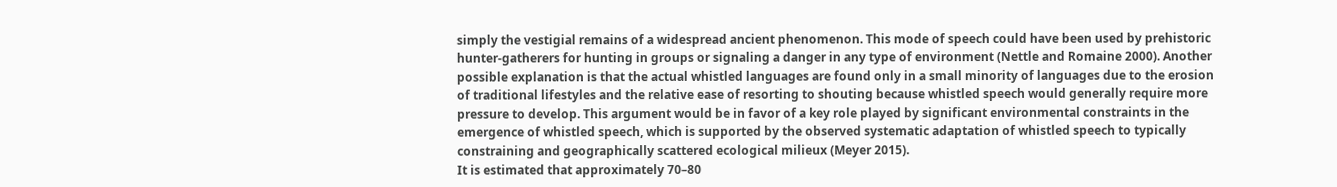simply the vestigial remains of a widespread ancient phenomenon. This mode of speech could have been used by prehistoric hunter-gatherers for hunting in groups or signaling a danger in any type of environment (Nettle and Romaine 2000). Another possible explanation is that the actual whistled languages are found only in a small minority of languages due to the erosion of traditional lifestyles and the relative ease of resorting to shouting because whistled speech would generally require more pressure to develop. This argument would be in favor of a key role played by significant environmental constraints in the emergence of whistled speech, which is supported by the observed systematic adaptation of whistled speech to typically constraining and geographically scattered ecological milieux (Meyer 2015).
It is estimated that approximately 70–80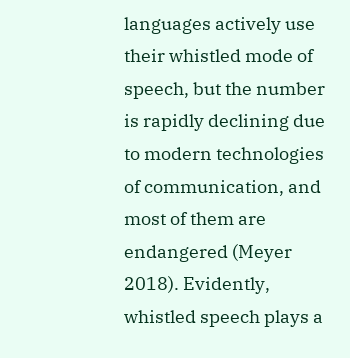languages actively use their whistled mode of speech, but the number is rapidly declining due to modern technologies of communication, and most of them are endangered (Meyer 2018). Evidently, whistled speech plays a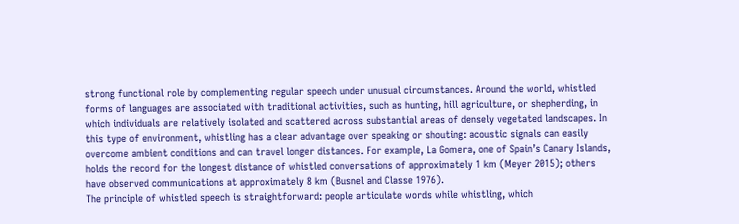strong functional role by complementing regular speech under unusual circumstances. Around the world, whistled forms of languages are associated with traditional activities, such as hunting, hill agriculture, or shepherding, in which individuals are relatively isolated and scattered across substantial areas of densely vegetated landscapes. In this type of environment, whistling has a clear advantage over speaking or shouting: acoustic signals can easily overcome ambient conditions and can travel longer distances. For example, La Gomera, one of Spain’s Canary Islands, holds the record for the longest distance of whistled conversations of approximately 1 km (Meyer 2015); others have observed communications at approximately 8 km (Busnel and Classe 1976).
The principle of whistled speech is straightforward: people articulate words while whistling, which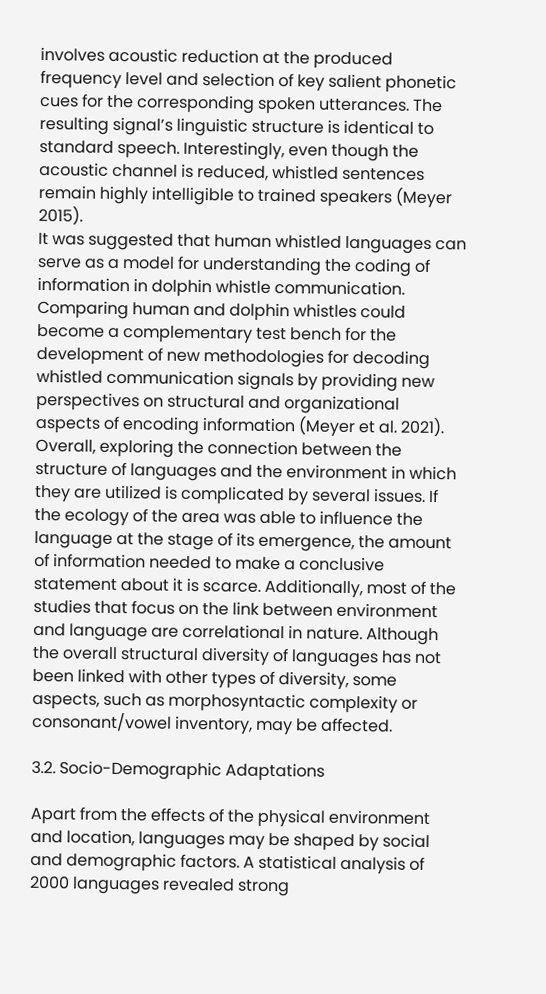involves acoustic reduction at the produced frequency level and selection of key salient phonetic cues for the corresponding spoken utterances. The resulting signal’s linguistic structure is identical to standard speech. Interestingly, even though the acoustic channel is reduced, whistled sentences remain highly intelligible to trained speakers (Meyer 2015).
It was suggested that human whistled languages can serve as a model for understanding the coding of information in dolphin whistle communication. Comparing human and dolphin whistles could become a complementary test bench for the development of new methodologies for decoding whistled communication signals by providing new perspectives on structural and organizational aspects of encoding information (Meyer et al. 2021).
Overall, exploring the connection between the structure of languages and the environment in which they are utilized is complicated by several issues. If the ecology of the area was able to influence the language at the stage of its emergence, the amount of information needed to make a conclusive statement about it is scarce. Additionally, most of the studies that focus on the link between environment and language are correlational in nature. Although the overall structural diversity of languages has not been linked with other types of diversity, some aspects, such as morphosyntactic complexity or consonant/vowel inventory, may be affected.

3.2. Socio-Demographic Adaptations

Apart from the effects of the physical environment and location, languages may be shaped by social and demographic factors. A statistical analysis of 2000 languages revealed strong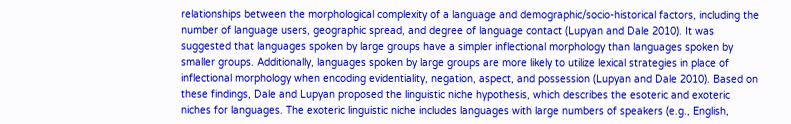relationships between the morphological complexity of a language and demographic/socio-historical factors, including the number of language users, geographic spread, and degree of language contact (Lupyan and Dale 2010). It was suggested that languages spoken by large groups have a simpler inflectional morphology than languages spoken by smaller groups. Additionally, languages spoken by large groups are more likely to utilize lexical strategies in place of inflectional morphology when encoding evidentiality, negation, aspect, and possession (Lupyan and Dale 2010). Based on these findings, Dale and Lupyan proposed the linguistic niche hypothesis, which describes the esoteric and exoteric niches for languages. The exoteric linguistic niche includes languages with large numbers of speakers (e.g., English,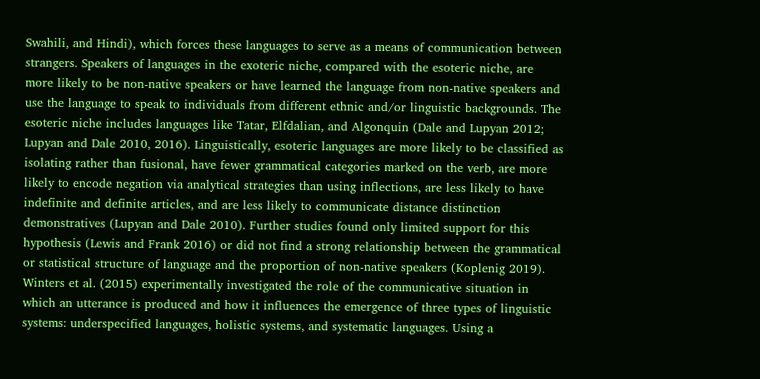Swahili, and Hindi), which forces these languages to serve as a means of communication between strangers. Speakers of languages in the exoteric niche, compared with the esoteric niche, are more likely to be non-native speakers or have learned the language from non-native speakers and use the language to speak to individuals from different ethnic and/or linguistic backgrounds. The esoteric niche includes languages like Tatar, Elfdalian, and Algonquin (Dale and Lupyan 2012; Lupyan and Dale 2010, 2016). Linguistically, esoteric languages are more likely to be classified as isolating rather than fusional, have fewer grammatical categories marked on the verb, are more likely to encode negation via analytical strategies than using inflections, are less likely to have indefinite and definite articles, and are less likely to communicate distance distinction demonstratives (Lupyan and Dale 2010). Further studies found only limited support for this hypothesis (Lewis and Frank 2016) or did not find a strong relationship between the grammatical or statistical structure of language and the proportion of non-native speakers (Koplenig 2019).
Winters et al. (2015) experimentally investigated the role of the communicative situation in which an utterance is produced and how it influences the emergence of three types of linguistic systems: underspecified languages, holistic systems, and systematic languages. Using a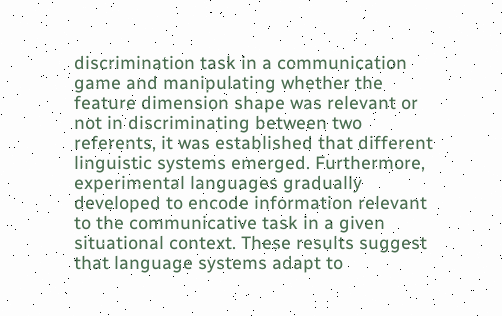discrimination task in a communication game and manipulating whether the feature dimension shape was relevant or not in discriminating between two referents, it was established that different linguistic systems emerged. Furthermore, experimental languages gradually developed to encode information relevant to the communicative task in a given situational context. These results suggest that language systems adapt to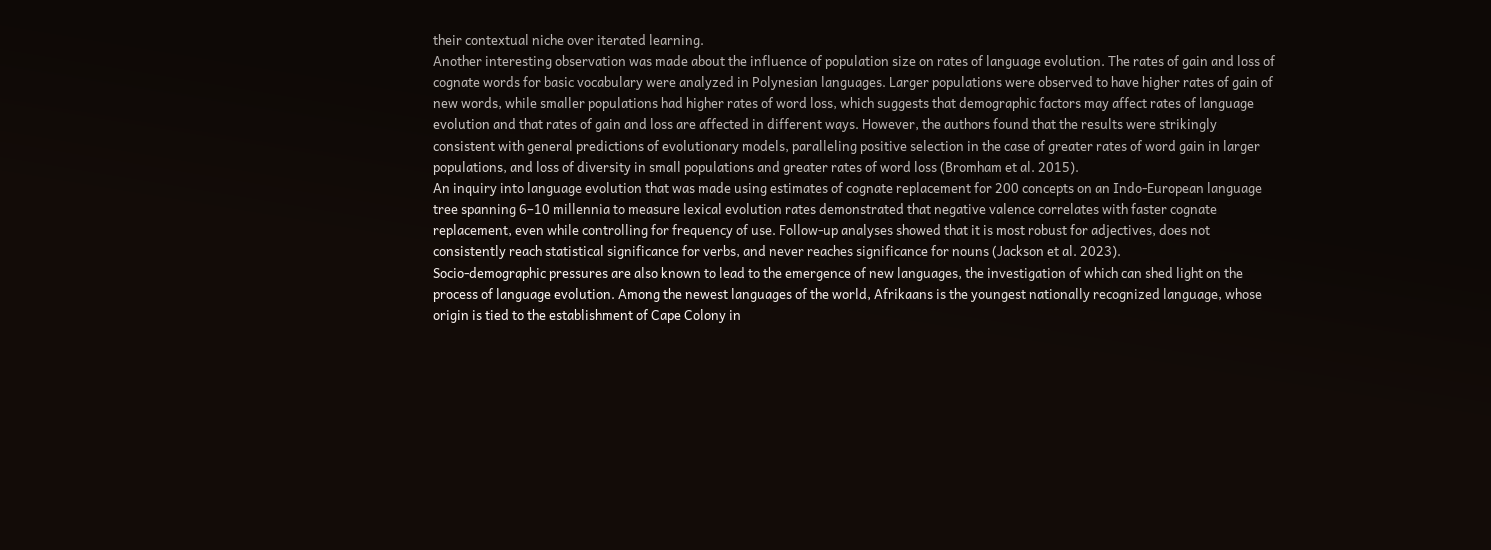their contextual niche over iterated learning.
Another interesting observation was made about the influence of population size on rates of language evolution. The rates of gain and loss of cognate words for basic vocabulary were analyzed in Polynesian languages. Larger populations were observed to have higher rates of gain of new words, while smaller populations had higher rates of word loss, which suggests that demographic factors may affect rates of language evolution and that rates of gain and loss are affected in different ways. However, the authors found that the results were strikingly consistent with general predictions of evolutionary models, paralleling positive selection in the case of greater rates of word gain in larger populations, and loss of diversity in small populations and greater rates of word loss (Bromham et al. 2015).
An inquiry into language evolution that was made using estimates of cognate replacement for 200 concepts on an Indo-European language tree spanning 6–10 millennia to measure lexical evolution rates demonstrated that negative valence correlates with faster cognate replacement, even while controlling for frequency of use. Follow-up analyses showed that it is most robust for adjectives, does not consistently reach statistical significance for verbs, and never reaches significance for nouns (Jackson et al. 2023).
Socio-demographic pressures are also known to lead to the emergence of new languages, the investigation of which can shed light on the process of language evolution. Among the newest languages of the world, Afrikaans is the youngest nationally recognized language, whose origin is tied to the establishment of Cape Colony in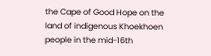the Cape of Good Hope on the land of indigenous Khoekhoen people in the mid-16th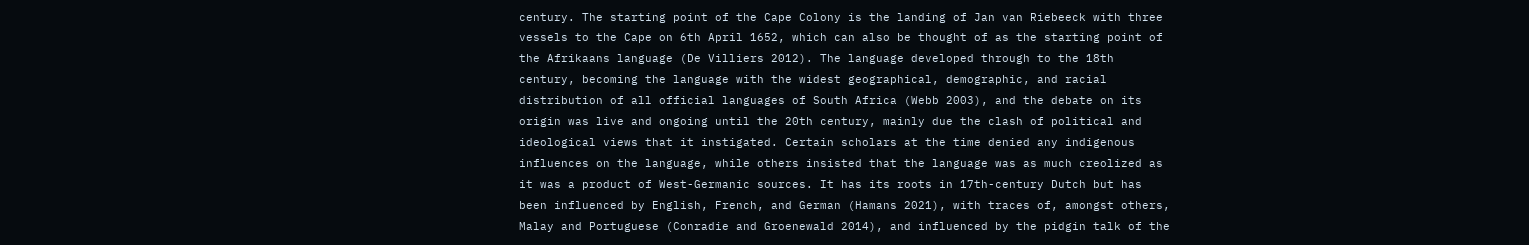century. The starting point of the Cape Colony is the landing of Jan van Riebeeck with three vessels to the Cape on 6th April 1652, which can also be thought of as the starting point of the Afrikaans language (De Villiers 2012). The language developed through to the 18th century, becoming the language with the widest geographical, demographic, and racial distribution of all official languages of South Africa (Webb 2003), and the debate on its origin was live and ongoing until the 20th century, mainly due the clash of political and ideological views that it instigated. Certain scholars at the time denied any indigenous influences on the language, while others insisted that the language was as much creolized as it was a product of West-Germanic sources. It has its roots in 17th-century Dutch but has been influenced by English, French, and German (Hamans 2021), with traces of, amongst others, Malay and Portuguese (Conradie and Groenewald 2014), and influenced by the pidgin talk of the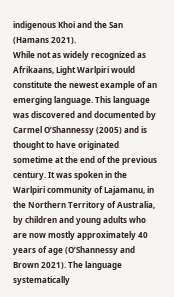indigenous Khoi and the San (Hamans 2021).
While not as widely recognized as Afrikaans, Light Warlpiri would constitute the newest example of an emerging language. This language was discovered and documented by Carmel O’Shannessy (2005) and is thought to have originated sometime at the end of the previous century. It was spoken in the Warlpiri community of Lajamanu, in the Northern Territory of Australia, by children and young adults who are now mostly approximately 40 years of age (O’Shannessy and Brown 2021). The language systematically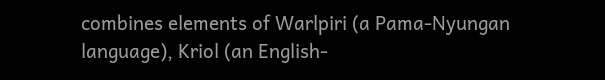combines elements of Warlpiri (a Pama-Nyungan language), Kriol (an English-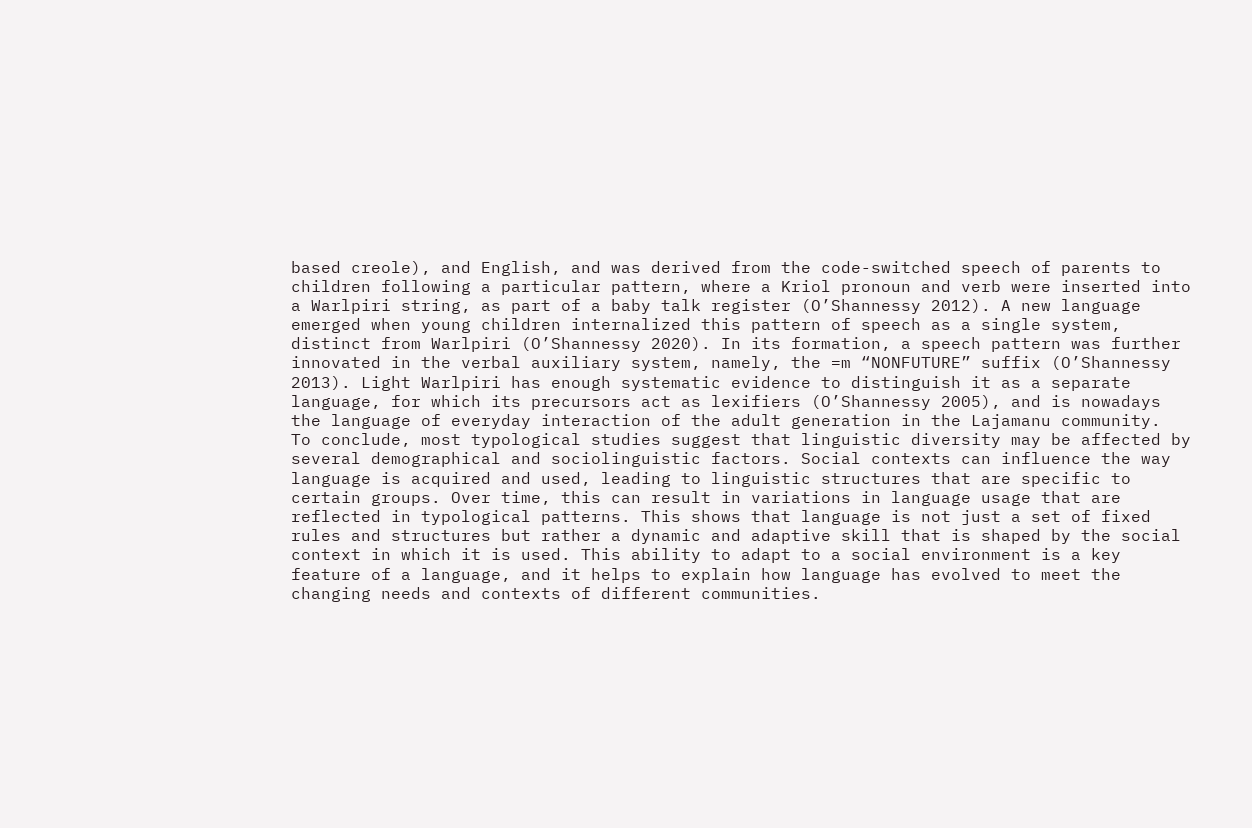based creole), and English, and was derived from the code-switched speech of parents to children following a particular pattern, where a Kriol pronoun and verb were inserted into a Warlpiri string, as part of a baby talk register (O’Shannessy 2012). A new language emerged when young children internalized this pattern of speech as a single system, distinct from Warlpiri (O’Shannessy 2020). In its formation, a speech pattern was further innovated in the verbal auxiliary system, namely, the =m “NONFUTURE” suffix (O’Shannessy 2013). Light Warlpiri has enough systematic evidence to distinguish it as a separate language, for which its precursors act as lexifiers (O’Shannessy 2005), and is nowadays the language of everyday interaction of the adult generation in the Lajamanu community.
To conclude, most typological studies suggest that linguistic diversity may be affected by several demographical and sociolinguistic factors. Social contexts can influence the way language is acquired and used, leading to linguistic structures that are specific to certain groups. Over time, this can result in variations in language usage that are reflected in typological patterns. This shows that language is not just a set of fixed rules and structures but rather a dynamic and adaptive skill that is shaped by the social context in which it is used. This ability to adapt to a social environment is a key feature of a language, and it helps to explain how language has evolved to meet the changing needs and contexts of different communities.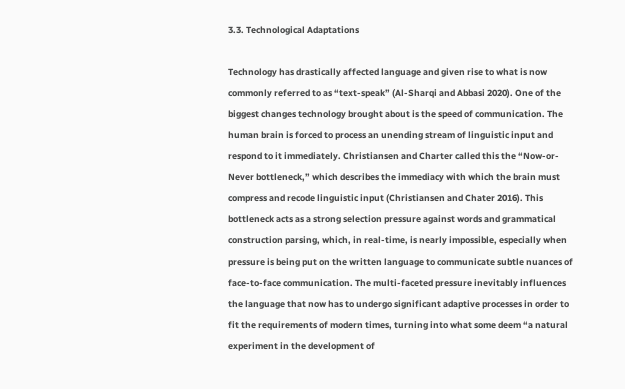3.3. Technological Adaptations

Technology has drastically affected language and given rise to what is now commonly referred to as “text-speak” (Al-Sharqi and Abbasi 2020). One of the biggest changes technology brought about is the speed of communication. The human brain is forced to process an unending stream of linguistic input and respond to it immediately. Christiansen and Charter called this the “Now-or-Never bottleneck,” which describes the immediacy with which the brain must compress and recode linguistic input (Christiansen and Chater 2016). This bottleneck acts as a strong selection pressure against words and grammatical construction parsing, which, in real-time, is nearly impossible, especially when pressure is being put on the written language to communicate subtle nuances of face-to-face communication. The multi-faceted pressure inevitably influences the language that now has to undergo significant adaptive processes in order to fit the requirements of modern times, turning into what some deem “a natural experiment in the development of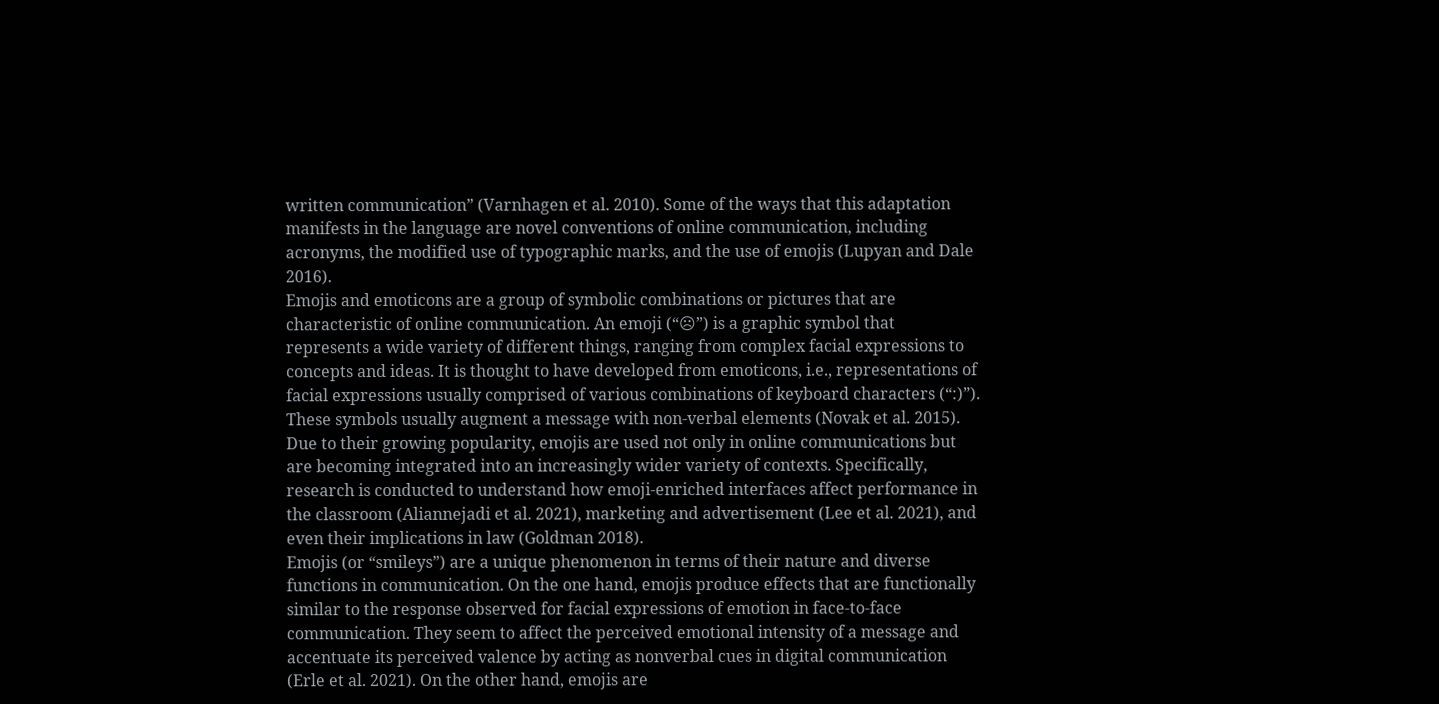written communication” (Varnhagen et al. 2010). Some of the ways that this adaptation manifests in the language are novel conventions of online communication, including acronyms, the modified use of typographic marks, and the use of emojis (Lupyan and Dale 2016).
Emojis and emoticons are a group of symbolic combinations or pictures that are characteristic of online communication. An emoji (“☹”) is a graphic symbol that represents a wide variety of different things, ranging from complex facial expressions to concepts and ideas. It is thought to have developed from emoticons, i.e., representations of facial expressions usually comprised of various combinations of keyboard characters (“:)”). These symbols usually augment a message with non-verbal elements (Novak et al. 2015).
Due to their growing popularity, emojis are used not only in online communications but are becoming integrated into an increasingly wider variety of contexts. Specifically, research is conducted to understand how emoji-enriched interfaces affect performance in the classroom (Aliannejadi et al. 2021), marketing and advertisement (Lee et al. 2021), and even their implications in law (Goldman 2018).
Emojis (or “smileys”) are a unique phenomenon in terms of their nature and diverse functions in communication. On the one hand, emojis produce effects that are functionally similar to the response observed for facial expressions of emotion in face-to-face communication. They seem to affect the perceived emotional intensity of a message and accentuate its perceived valence by acting as nonverbal cues in digital communication (Erle et al. 2021). On the other hand, emojis are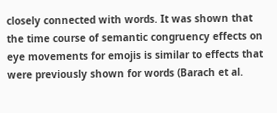closely connected with words. It was shown that the time course of semantic congruency effects on eye movements for emojis is similar to effects that were previously shown for words (Barach et al.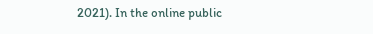2021). In the online public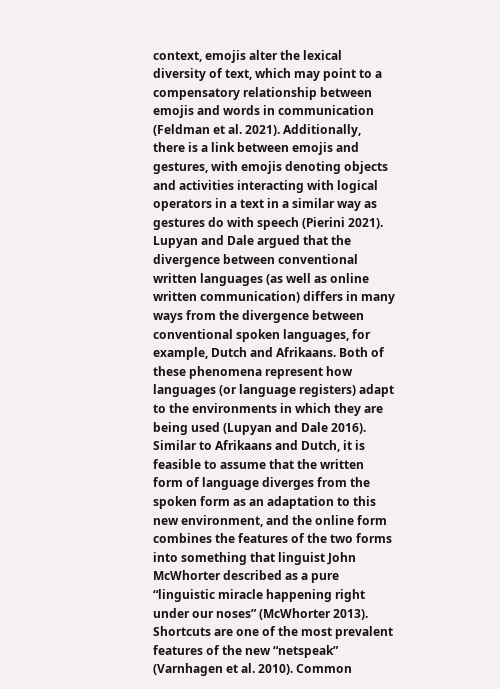context, emojis alter the lexical diversity of text, which may point to a compensatory relationship between emojis and words in communication (Feldman et al. 2021). Additionally, there is a link between emojis and gestures, with emojis denoting objects and activities interacting with logical operators in a text in a similar way as gestures do with speech (Pierini 2021).
Lupyan and Dale argued that the divergence between conventional written languages (as well as online written communication) differs in many ways from the divergence between conventional spoken languages, for example, Dutch and Afrikaans. Both of these phenomena represent how languages (or language registers) adapt to the environments in which they are being used (Lupyan and Dale 2016). Similar to Afrikaans and Dutch, it is feasible to assume that the written form of language diverges from the spoken form as an adaptation to this new environment, and the online form combines the features of the two forms into something that linguist John McWhorter described as a pure “linguistic miracle happening right under our noses” (McWhorter 2013).
Shortcuts are one of the most prevalent features of the new “netspeak” (Varnhagen et al. 2010). Common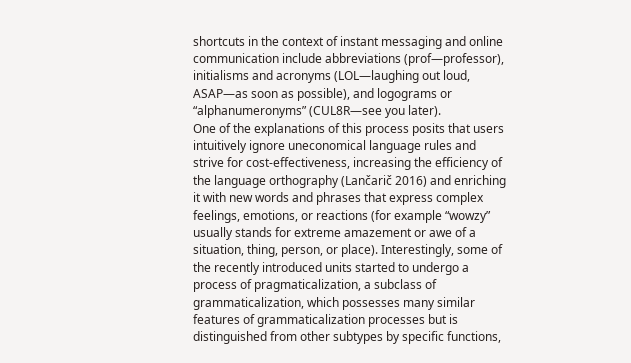shortcuts in the context of instant messaging and online communication include abbreviations (prof—professor), initialisms and acronyms (LOL—laughing out loud, ASAP—as soon as possible), and logograms or “alphanumeronyms” (CUL8R—see you later).
One of the explanations of this process posits that users intuitively ignore uneconomical language rules and strive for cost-effectiveness, increasing the efficiency of the language orthography (Lančarič 2016) and enriching it with new words and phrases that express complex feelings, emotions, or reactions (for example “wowzy” usually stands for extreme amazement or awe of a situation, thing, person, or place). Interestingly, some of the recently introduced units started to undergo a process of pragmaticalization, a subclass of grammaticalization, which possesses many similar features of grammaticalization processes but is distinguished from other subtypes by specific functions,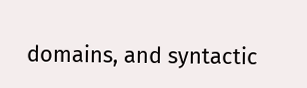domains, and syntactic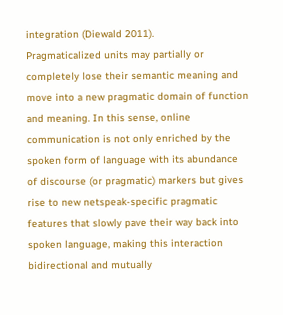integration (Diewald 2011).
Pragmaticalized units may partially or completely lose their semantic meaning and move into a new pragmatic domain of function and meaning. In this sense, online communication is not only enriched by the spoken form of language with its abundance of discourse (or pragmatic) markers but gives rise to new netspeak-specific pragmatic features that slowly pave their way back into spoken language, making this interaction bidirectional and mutually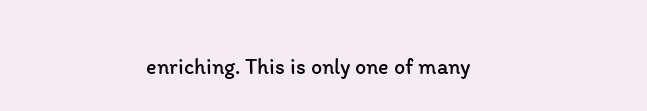enriching. This is only one of many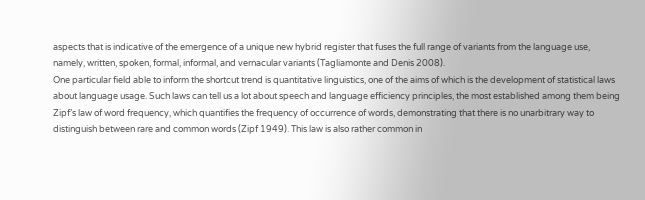aspects that is indicative of the emergence of a unique new hybrid register that fuses the full range of variants from the language use, namely, written, spoken, formal, informal, and vernacular variants (Tagliamonte and Denis 2008).
One particular field able to inform the shortcut trend is quantitative linguistics, one of the aims of which is the development of statistical laws about language usage. Such laws can tell us a lot about speech and language efficiency principles, the most established among them being Zipf’s law of word frequency, which quantifies the frequency of occurrence of words, demonstrating that there is no unarbitrary way to distinguish between rare and common words (Zipf 1949). This law is also rather common in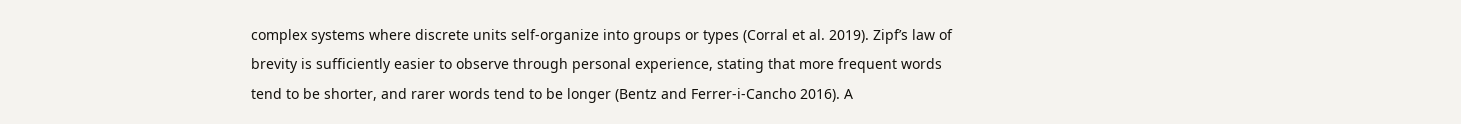complex systems where discrete units self-organize into groups or types (Corral et al. 2019). Zipf’s law of brevity is sufficiently easier to observe through personal experience, stating that more frequent words tend to be shorter, and rarer words tend to be longer (Bentz and Ferrer-i-Cancho 2016). A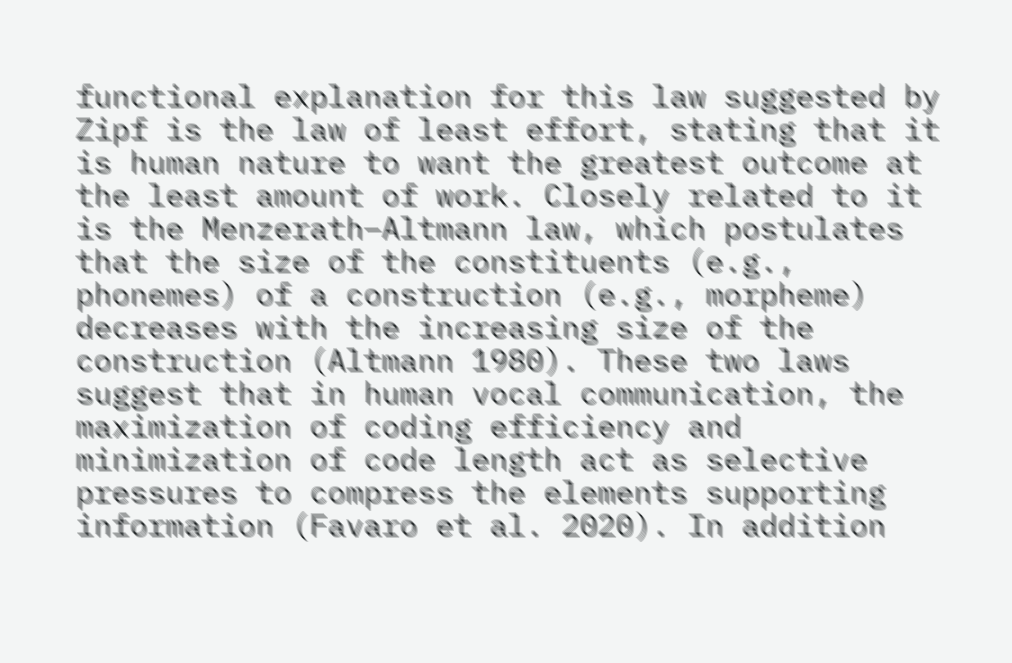functional explanation for this law suggested by Zipf is the law of least effort, stating that it is human nature to want the greatest outcome at the least amount of work. Closely related to it is the Menzerath–Altmann law, which postulates that the size of the constituents (e.g., phonemes) of a construction (e.g., morpheme) decreases with the increasing size of the construction (Altmann 1980). These two laws suggest that in human vocal communication, the maximization of coding efficiency and minimization of code length act as selective pressures to compress the elements supporting information (Favaro et al. 2020). In addition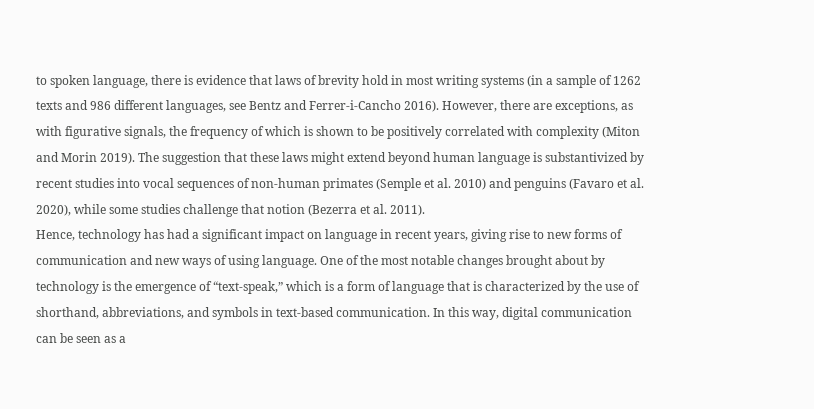to spoken language, there is evidence that laws of brevity hold in most writing systems (in a sample of 1262 texts and 986 different languages, see Bentz and Ferrer-i-Cancho 2016). However, there are exceptions, as with figurative signals, the frequency of which is shown to be positively correlated with complexity (Miton and Morin 2019). The suggestion that these laws might extend beyond human language is substantivized by recent studies into vocal sequences of non-human primates (Semple et al. 2010) and penguins (Favaro et al. 2020), while some studies challenge that notion (Bezerra et al. 2011).
Hence, technology has had a significant impact on language in recent years, giving rise to new forms of communication and new ways of using language. One of the most notable changes brought about by technology is the emergence of “text-speak,” which is a form of language that is characterized by the use of shorthand, abbreviations, and symbols in text-based communication. In this way, digital communication can be seen as a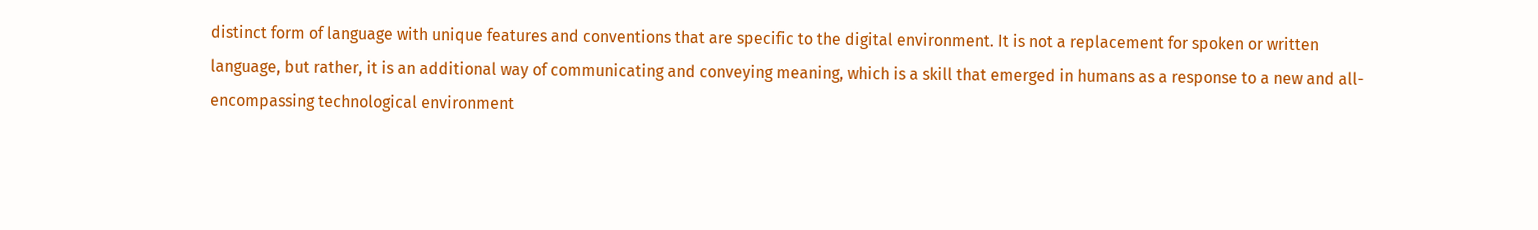distinct form of language with unique features and conventions that are specific to the digital environment. It is not a replacement for spoken or written language, but rather, it is an additional way of communicating and conveying meaning, which is a skill that emerged in humans as a response to a new and all-encompassing technological environment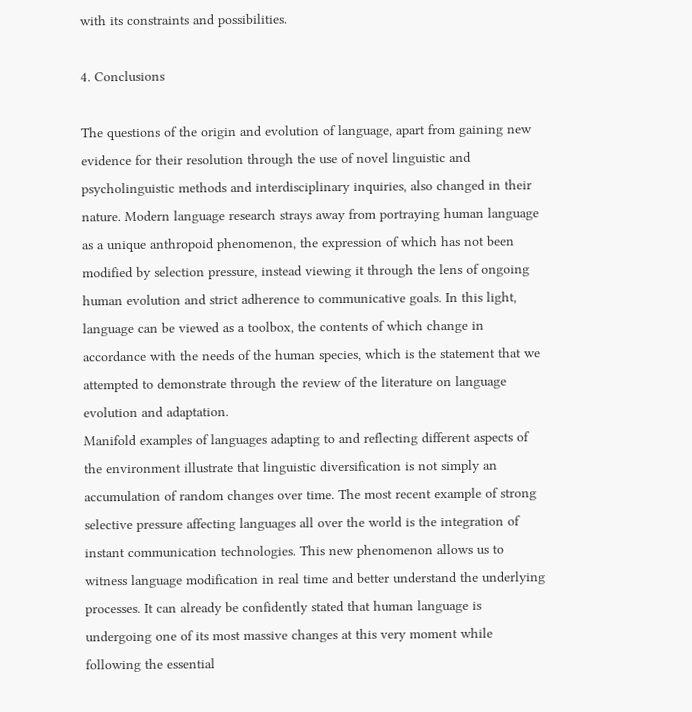with its constraints and possibilities.

4. Conclusions

The questions of the origin and evolution of language, apart from gaining new evidence for their resolution through the use of novel linguistic and psycholinguistic methods and interdisciplinary inquiries, also changed in their nature. Modern language research strays away from portraying human language as a unique anthropoid phenomenon, the expression of which has not been modified by selection pressure, instead viewing it through the lens of ongoing human evolution and strict adherence to communicative goals. In this light, language can be viewed as a toolbox, the contents of which change in accordance with the needs of the human species, which is the statement that we attempted to demonstrate through the review of the literature on language evolution and adaptation.
Manifold examples of languages adapting to and reflecting different aspects of the environment illustrate that linguistic diversification is not simply an accumulation of random changes over time. The most recent example of strong selective pressure affecting languages all over the world is the integration of instant communication technologies. This new phenomenon allows us to witness language modification in real time and better understand the underlying processes. It can already be confidently stated that human language is undergoing one of its most massive changes at this very moment while following the essential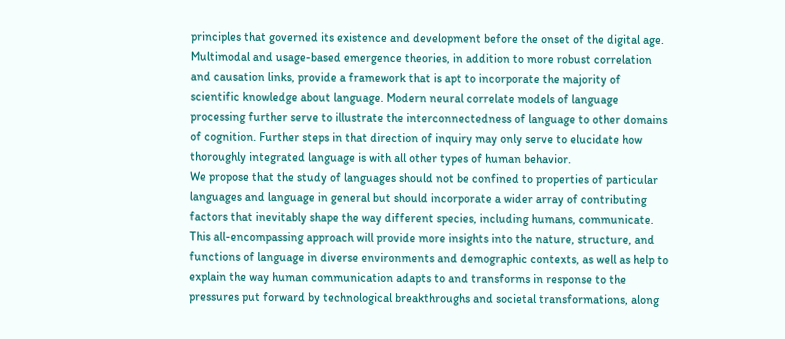principles that governed its existence and development before the onset of the digital age.
Multimodal and usage-based emergence theories, in addition to more robust correlation and causation links, provide a framework that is apt to incorporate the majority of scientific knowledge about language. Modern neural correlate models of language processing further serve to illustrate the interconnectedness of language to other domains of cognition. Further steps in that direction of inquiry may only serve to elucidate how thoroughly integrated language is with all other types of human behavior.
We propose that the study of languages should not be confined to properties of particular languages and language in general but should incorporate a wider array of contributing factors that inevitably shape the way different species, including humans, communicate. This all-encompassing approach will provide more insights into the nature, structure, and functions of language in diverse environments and demographic contexts, as well as help to explain the way human communication adapts to and transforms in response to the pressures put forward by technological breakthroughs and societal transformations, along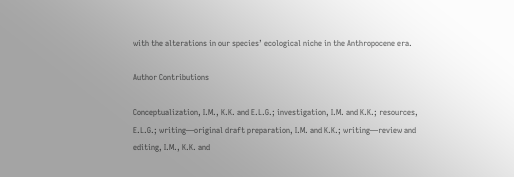with the alterations in our species’ ecological niche in the Anthropocene era.

Author Contributions

Conceptualization, I.M., K.K. and E.L.G.; investigation, I.M. and K.K.; resources, E.L.G.; writing—original draft preparation, I.M. and K.K.; writing—review and editing, I.M., K.K. and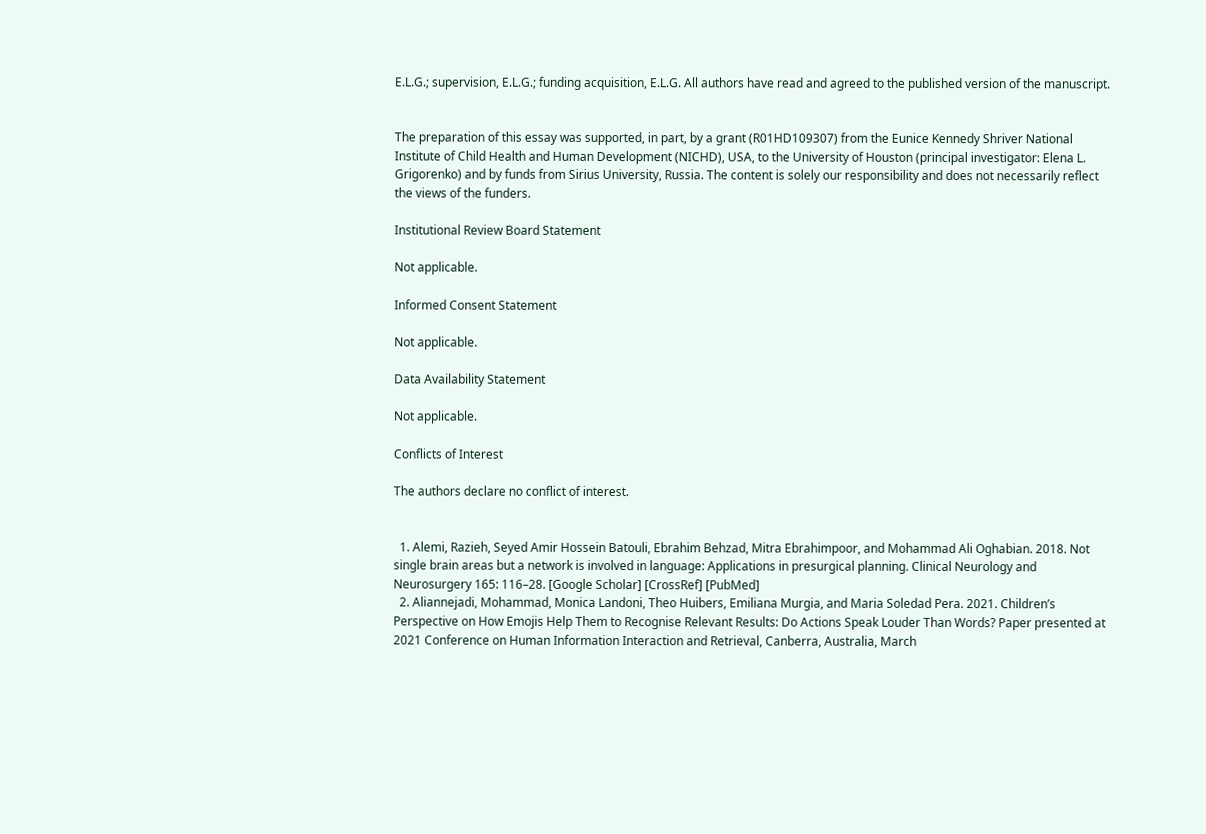E.L.G.; supervision, E.L.G.; funding acquisition, E.L.G. All authors have read and agreed to the published version of the manuscript.


The preparation of this essay was supported, in part, by a grant (R01HD109307) from the Eunice Kennedy Shriver National Institute of Child Health and Human Development (NICHD), USA, to the University of Houston (principal investigator: Elena L. Grigorenko) and by funds from Sirius University, Russia. The content is solely our responsibility and does not necessarily reflect the views of the funders.

Institutional Review Board Statement

Not applicable.

Informed Consent Statement

Not applicable.

Data Availability Statement

Not applicable.

Conflicts of Interest

The authors declare no conflict of interest.


  1. Alemi, Razieh, Seyed Amir Hossein Batouli, Ebrahim Behzad, Mitra Ebrahimpoor, and Mohammad Ali Oghabian. 2018. Not single brain areas but a network is involved in language: Applications in presurgical planning. Clinical Neurology and Neurosurgery 165: 116–28. [Google Scholar] [CrossRef] [PubMed]
  2. Aliannejadi, Mohammad, Monica Landoni, Theo Huibers, Emiliana Murgia, and Maria Soledad Pera. 2021. Children’s Perspective on How Emojis Help Them to Recognise Relevant Results: Do Actions Speak Louder Than Words? Paper presented at 2021 Conference on Human Information Interaction and Retrieval, Canberra, Australia, March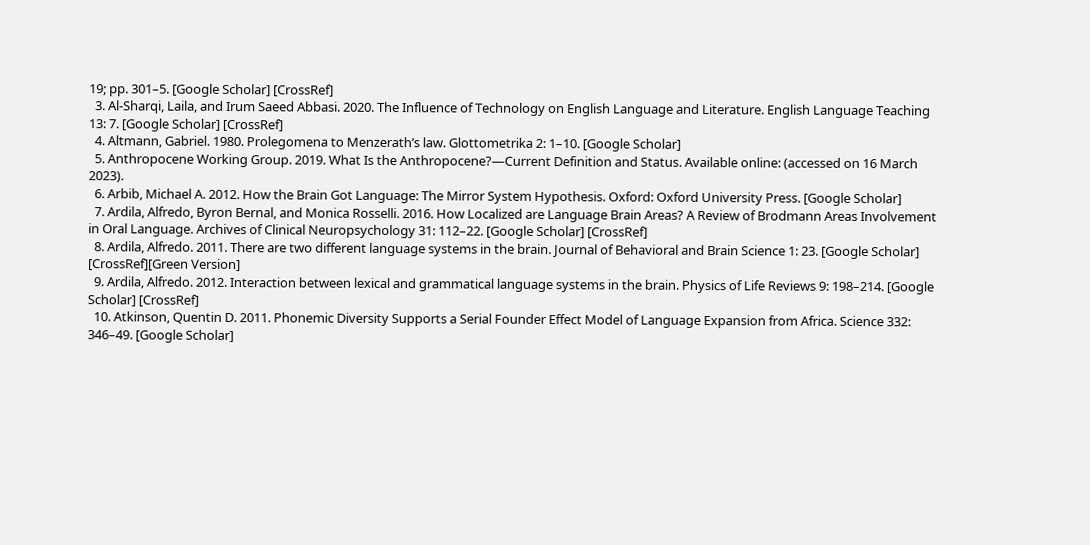19; pp. 301–5. [Google Scholar] [CrossRef]
  3. Al-Sharqi, Laila, and Irum Saeed Abbasi. 2020. The Influence of Technology on English Language and Literature. English Language Teaching 13: 7. [Google Scholar] [CrossRef]
  4. Altmann, Gabriel. 1980. Prolegomena to Menzerath’s law. Glottometrika 2: 1–10. [Google Scholar]
  5. Anthropocene Working Group. 2019. What Is the Anthropocene?—Current Definition and Status. Available online: (accessed on 16 March 2023).
  6. Arbib, Michael A. 2012. How the Brain Got Language: The Mirror System Hypothesis. Oxford: Oxford University Press. [Google Scholar]
  7. Ardila, Alfredo, Byron Bernal, and Monica Rosselli. 2016. How Localized are Language Brain Areas? A Review of Brodmann Areas Involvement in Oral Language. Archives of Clinical Neuropsychology 31: 112–22. [Google Scholar] [CrossRef]
  8. Ardila, Alfredo. 2011. There are two different language systems in the brain. Journal of Behavioral and Brain Science 1: 23. [Google Scholar] [CrossRef][Green Version]
  9. Ardila, Alfredo. 2012. Interaction between lexical and grammatical language systems in the brain. Physics of Life Reviews 9: 198–214. [Google Scholar] [CrossRef]
  10. Atkinson, Quentin D. 2011. Phonemic Diversity Supports a Serial Founder Effect Model of Language Expansion from Africa. Science 332: 346–49. [Google Scholar]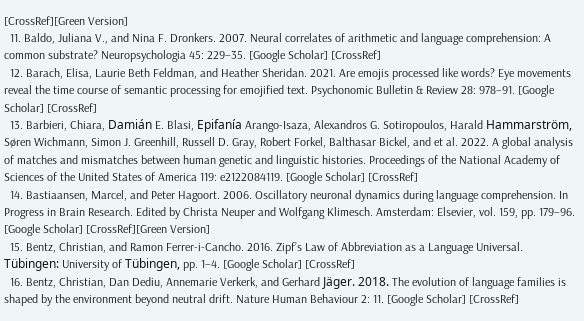[CrossRef][Green Version]
  11. Baldo, Juliana V., and Nina F. Dronkers. 2007. Neural correlates of arithmetic and language comprehension: A common substrate? Neuropsychologia 45: 229–35. [Google Scholar] [CrossRef]
  12. Barach, Elisa, Laurie Beth Feldman, and Heather Sheridan. 2021. Are emojis processed like words? Eye movements reveal the time course of semantic processing for emojified text. Psychonomic Bulletin & Review 28: 978–91. [Google Scholar] [CrossRef]
  13. Barbieri, Chiara, Damián E. Blasi, Epifanía Arango-Isaza, Alexandros G. Sotiropoulos, Harald Hammarström, Søren Wichmann, Simon J. Greenhill, Russell D. Gray, Robert Forkel, Balthasar Bickel, and et al. 2022. A global analysis of matches and mismatches between human genetic and linguistic histories. Proceedings of the National Academy of Sciences of the United States of America 119: e2122084119. [Google Scholar] [CrossRef]
  14. Bastiaansen, Marcel, and Peter Hagoort. 2006. Oscillatory neuronal dynamics during language comprehension. In Progress in Brain Research. Edited by Christa Neuper and Wolfgang Klimesch. Amsterdam: Elsevier, vol. 159, pp. 179–96. [Google Scholar] [CrossRef][Green Version]
  15. Bentz, Christian, and Ramon Ferrer-i-Cancho. 2016. Zipf’s Law of Abbreviation as a Language Universal. Tübingen: University of Tübingen, pp. 1–4. [Google Scholar] [CrossRef]
  16. Bentz, Christian, Dan Dediu, Annemarie Verkerk, and Gerhard Jäger. 2018. The evolution of language families is shaped by the environment beyond neutral drift. Nature Human Behaviour 2: 11. [Google Scholar] [CrossRef]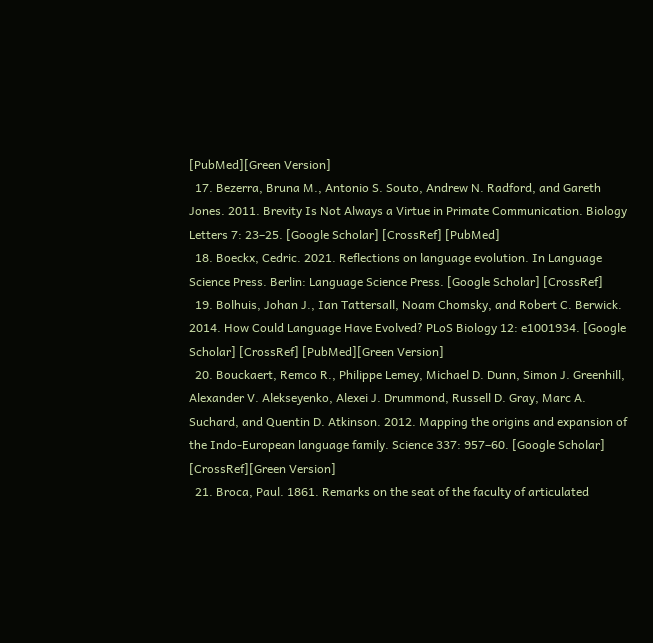[PubMed][Green Version]
  17. Bezerra, Bruna M., Antonio S. Souto, Andrew N. Radford, and Gareth Jones. 2011. Brevity Is Not Always a Virtue in Primate Communication. Biology Letters 7: 23–25. [Google Scholar] [CrossRef] [PubMed]
  18. Boeckx, Cedric. 2021. Reflections on language evolution. In Language Science Press. Berlin: Language Science Press. [Google Scholar] [CrossRef]
  19. Bolhuis, Johan J., Ian Tattersall, Noam Chomsky, and Robert C. Berwick. 2014. How Could Language Have Evolved? PLoS Biology 12: e1001934. [Google Scholar] [CrossRef] [PubMed][Green Version]
  20. Bouckaert, Remco R., Philippe Lemey, Michael D. Dunn, Simon J. Greenhill, Alexander V. Alekseyenko, Alexei J. Drummond, Russell D. Gray, Marc A. Suchard, and Quentin D. Atkinson. 2012. Mapping the origins and expansion of the Indo-European language family. Science 337: 957–60. [Google Scholar] [CrossRef][Green Version]
  21. Broca, Paul. 1861. Remarks on the seat of the faculty of articulated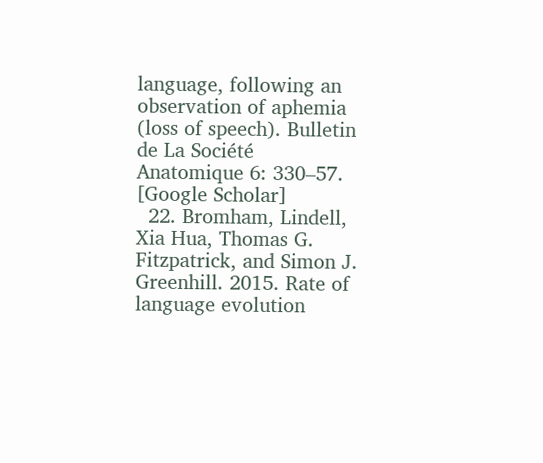language, following an observation of aphemia (loss of speech). Bulletin de La Société Anatomique 6: 330–57. [Google Scholar]
  22. Bromham, Lindell, Xia Hua, Thomas G. Fitzpatrick, and Simon J. Greenhill. 2015. Rate of language evolution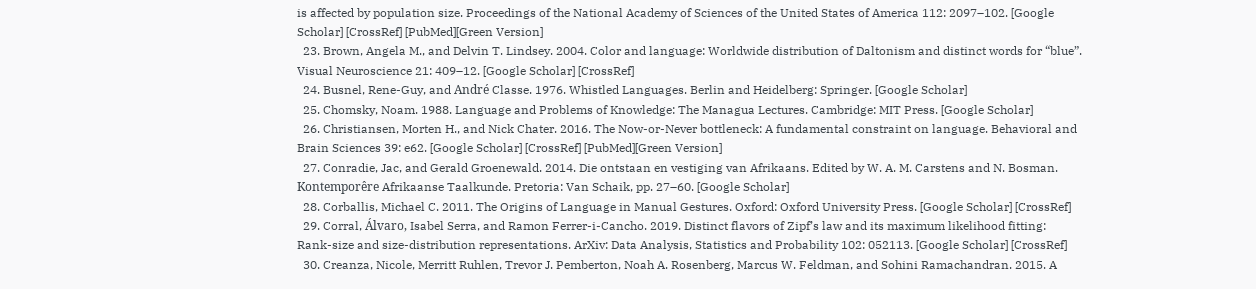is affected by population size. Proceedings of the National Academy of Sciences of the United States of America 112: 2097–102. [Google Scholar] [CrossRef] [PubMed][Green Version]
  23. Brown, Angela M., and Delvin T. Lindsey. 2004. Color and language: Worldwide distribution of Daltonism and distinct words for “blue”. Visual Neuroscience 21: 409–12. [Google Scholar] [CrossRef]
  24. Busnel, Rene-Guy, and André Classe. 1976. Whistled Languages. Berlin and Heidelberg: Springer. [Google Scholar]
  25. Chomsky, Noam. 1988. Language and Problems of Knowledge: The Managua Lectures. Cambridge: MIT Press. [Google Scholar]
  26. Christiansen, Morten H., and Nick Chater. 2016. The Now-or-Never bottleneck: A fundamental constraint on language. Behavioral and Brain Sciences 39: e62. [Google Scholar] [CrossRef] [PubMed][Green Version]
  27. Conradie, Jac, and Gerald Groenewald. 2014. Die ontstaan en vestiging van Afrikaans. Edited by W. A. M. Carstens and N. Bosman. Kontemporêre Afrikaanse Taalkunde. Pretoria: Van Schaik, pp. 27–60. [Google Scholar]
  28. Corballis, Michael C. 2011. The Origins of Language in Manual Gestures. Oxford: Oxford University Press. [Google Scholar] [CrossRef]
  29. Corral, Álvaro, Isabel Serra, and Ramon Ferrer-i-Cancho. 2019. Distinct flavors of Zipf’s law and its maximum likelihood fitting: Rank-size and size-distribution representations. ArXiv: Data Analysis, Statistics and Probability 102: 052113. [Google Scholar] [CrossRef]
  30. Creanza, Nicole, Merritt Ruhlen, Trevor J. Pemberton, Noah A. Rosenberg, Marcus W. Feldman, and Sohini Ramachandran. 2015. A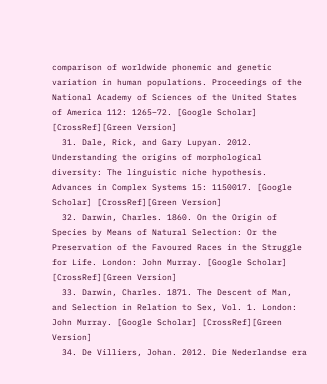comparison of worldwide phonemic and genetic variation in human populations. Proceedings of the National Academy of Sciences of the United States of America 112: 1265–72. [Google Scholar] [CrossRef][Green Version]
  31. Dale, Rick, and Gary Lupyan. 2012. Understanding the origins of morphological diversity: The linguistic niche hypothesis. Advances in Complex Systems 15: 1150017. [Google Scholar] [CrossRef][Green Version]
  32. Darwin, Charles. 1860. On the Origin of Species by Means of Natural Selection: Or the Preservation of the Favoured Races in the Struggle for Life. London: John Murray. [Google Scholar] [CrossRef][Green Version]
  33. Darwin, Charles. 1871. The Descent of Man, and Selection in Relation to Sex, Vol. 1. London: John Murray. [Google Scholar] [CrossRef][Green Version]
  34. De Villiers, Johan. 2012. Die Nederlandse era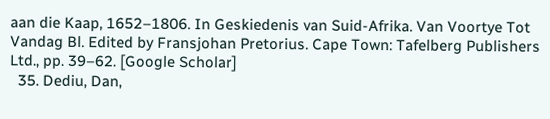aan die Kaap, 1652–1806. In Geskiedenis van Suid-Afrika. Van Voortye Tot Vandag Bl. Edited by Fransjohan Pretorius. Cape Town: Tafelberg Publishers Ltd., pp. 39–62. [Google Scholar]
  35. Dediu, Dan,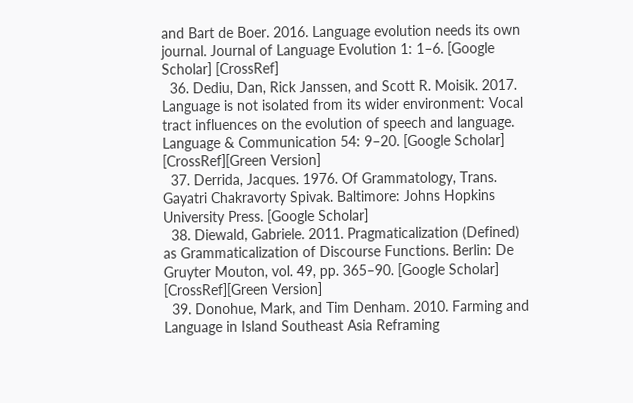and Bart de Boer. 2016. Language evolution needs its own journal. Journal of Language Evolution 1: 1–6. [Google Scholar] [CrossRef]
  36. Dediu, Dan, Rick Janssen, and Scott R. Moisik. 2017. Language is not isolated from its wider environment: Vocal tract influences on the evolution of speech and language. Language & Communication 54: 9–20. [Google Scholar] [CrossRef][Green Version]
  37. Derrida, Jacques. 1976. Of Grammatology, Trans. Gayatri Chakravorty Spivak. Baltimore: Johns Hopkins University Press. [Google Scholar]
  38. Diewald, Gabriele. 2011. Pragmaticalization (Defined) as Grammaticalization of Discourse Functions. Berlin: De Gruyter Mouton, vol. 49, pp. 365–90. [Google Scholar] [CrossRef][Green Version]
  39. Donohue, Mark, and Tim Denham. 2010. Farming and Language in Island Southeast Asia Reframing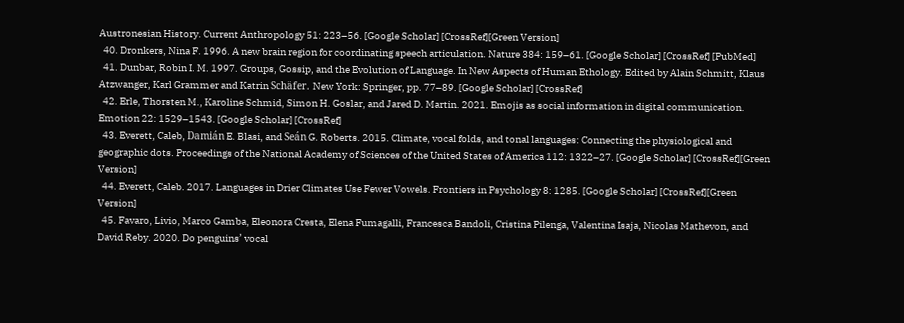Austronesian History. Current Anthropology 51: 223–56. [Google Scholar] [CrossRef][Green Version]
  40. Dronkers, Nina F. 1996. A new brain region for coordinating speech articulation. Nature 384: 159–61. [Google Scholar] [CrossRef] [PubMed]
  41. Dunbar, Robin I. M. 1997. Groups, Gossip, and the Evolution of Language. In New Aspects of Human Ethology. Edited by Alain Schmitt, Klaus Atzwanger, Karl Grammer and Katrin Schäfer. New York: Springer, pp. 77–89. [Google Scholar] [CrossRef]
  42. Erle, Thorsten M., Karoline Schmid, Simon H. Goslar, and Jared D. Martin. 2021. Emojis as social information in digital communication. Emotion 22: 1529–1543. [Google Scholar] [CrossRef]
  43. Everett, Caleb, Damián E. Blasi, and Seán G. Roberts. 2015. Climate, vocal folds, and tonal languages: Connecting the physiological and geographic dots. Proceedings of the National Academy of Sciences of the United States of America 112: 1322–27. [Google Scholar] [CrossRef][Green Version]
  44. Everett, Caleb. 2017. Languages in Drier Climates Use Fewer Vowels. Frontiers in Psychology 8: 1285. [Google Scholar] [CrossRef][Green Version]
  45. Favaro, Livio, Marco Gamba, Eleonora Cresta, Elena Fumagalli, Francesca Bandoli, Cristina Pilenga, Valentina Isaja, Nicolas Mathevon, and David Reby. 2020. Do penguins’ vocal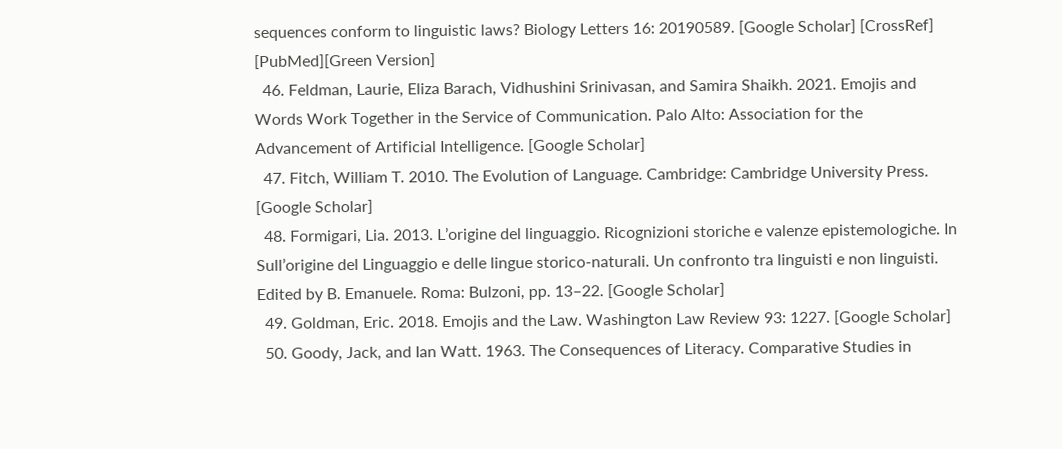sequences conform to linguistic laws? Biology Letters 16: 20190589. [Google Scholar] [CrossRef] [PubMed][Green Version]
  46. Feldman, Laurie, Eliza Barach, Vidhushini Srinivasan, and Samira Shaikh. 2021. Emojis and Words Work Together in the Service of Communication. Palo Alto: Association for the Advancement of Artificial Intelligence. [Google Scholar]
  47. Fitch, William T. 2010. The Evolution of Language. Cambridge: Cambridge University Press. [Google Scholar]
  48. Formigari, Lia. 2013. L’origine del linguaggio. Ricognizioni storiche e valenze epistemologiche. In Sull’origine del Linguaggio e delle lingue storico-naturali. Un confronto tra linguisti e non linguisti. Edited by B. Emanuele. Roma: Bulzoni, pp. 13–22. [Google Scholar]
  49. Goldman, Eric. 2018. Emojis and the Law. Washington Law Review 93: 1227. [Google Scholar]
  50. Goody, Jack, and Ian Watt. 1963. The Consequences of Literacy. Comparative Studies in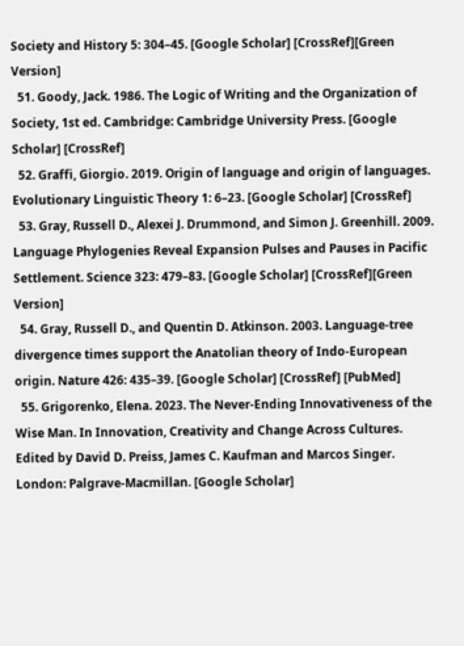Society and History 5: 304–45. [Google Scholar] [CrossRef][Green Version]
  51. Goody, Jack. 1986. The Logic of Writing and the Organization of Society, 1st ed. Cambridge: Cambridge University Press. [Google Scholar] [CrossRef]
  52. Graffi, Giorgio. 2019. Origin of language and origin of languages. Evolutionary Linguistic Theory 1: 6–23. [Google Scholar] [CrossRef]
  53. Gray, Russell D., Alexei J. Drummond, and Simon J. Greenhill. 2009. Language Phylogenies Reveal Expansion Pulses and Pauses in Pacific Settlement. Science 323: 479–83. [Google Scholar] [CrossRef][Green Version]
  54. Gray, Russell D., and Quentin D. Atkinson. 2003. Language-tree divergence times support the Anatolian theory of Indo-European origin. Nature 426: 435–39. [Google Scholar] [CrossRef] [PubMed]
  55. Grigorenko, Elena. 2023. The Never-Ending Innovativeness of the Wise Man. In Innovation, Creativity and Change Across Cultures. Edited by David D. Preiss, James C. Kaufman and Marcos Singer. London: Palgrave-Macmillan. [Google Scholar]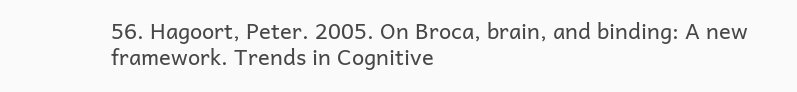56. Hagoort, Peter. 2005. On Broca, brain, and binding: A new framework. Trends in Cognitive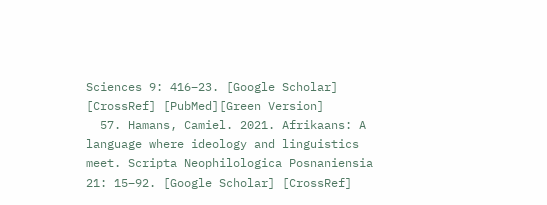Sciences 9: 416–23. [Google Scholar] [CrossRef] [PubMed][Green Version]
  57. Hamans, Camiel. 2021. Afrikaans: A language where ideology and linguistics meet. Scripta Neophilologica Posnaniensia 21: 15–92. [Google Scholar] [CrossRef]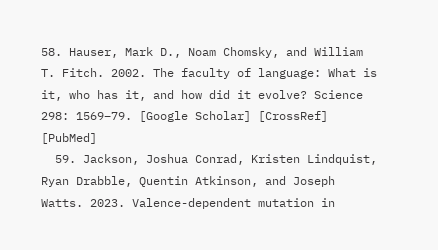58. Hauser, Mark D., Noam Chomsky, and William T. Fitch. 2002. The faculty of language: What is it, who has it, and how did it evolve? Science 298: 1569–79. [Google Scholar] [CrossRef] [PubMed]
  59. Jackson, Joshua Conrad, Kristen Lindquist, Ryan Drabble, Quentin Atkinson, and Joseph Watts. 2023. Valence-dependent mutation in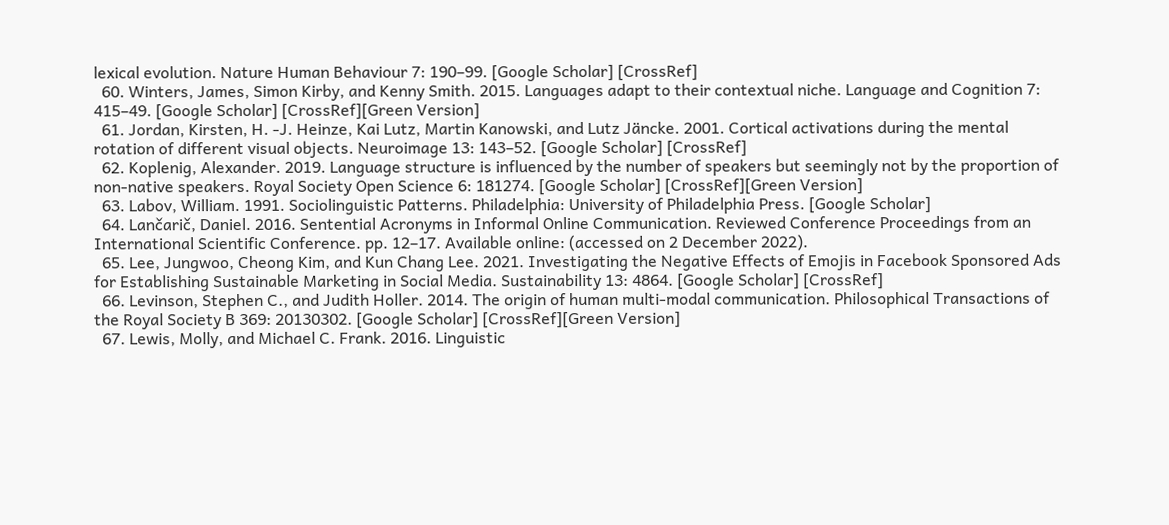lexical evolution. Nature Human Behaviour 7: 190–99. [Google Scholar] [CrossRef]
  60. Winters, James, Simon Kirby, and Kenny Smith. 2015. Languages adapt to their contextual niche. Language and Cognition 7: 415–49. [Google Scholar] [CrossRef][Green Version]
  61. Jordan, Kirsten, H. -J. Heinze, Kai Lutz, Martin Kanowski, and Lutz Jäncke. 2001. Cortical activations during the mental rotation of different visual objects. Neuroimage 13: 143–52. [Google Scholar] [CrossRef]
  62. Koplenig, Alexander. 2019. Language structure is influenced by the number of speakers but seemingly not by the proportion of non-native speakers. Royal Society Open Science 6: 181274. [Google Scholar] [CrossRef][Green Version]
  63. Labov, William. 1991. Sociolinguistic Patterns. Philadelphia: University of Philadelphia Press. [Google Scholar]
  64. Lančarič, Daniel. 2016. Sentential Acronyms in Informal Online Communication. Reviewed Conference Proceedings from an International Scientific Conference. pp. 12–17. Available online: (accessed on 2 December 2022).
  65. Lee, Jungwoo, Cheong Kim, and Kun Chang Lee. 2021. Investigating the Negative Effects of Emojis in Facebook Sponsored Ads for Establishing Sustainable Marketing in Social Media. Sustainability 13: 4864. [Google Scholar] [CrossRef]
  66. Levinson, Stephen C., and Judith Holler. 2014. The origin of human multi-modal communication. Philosophical Transactions of the Royal Society B 369: 20130302. [Google Scholar] [CrossRef][Green Version]
  67. Lewis, Molly, and Michael C. Frank. 2016. Linguistic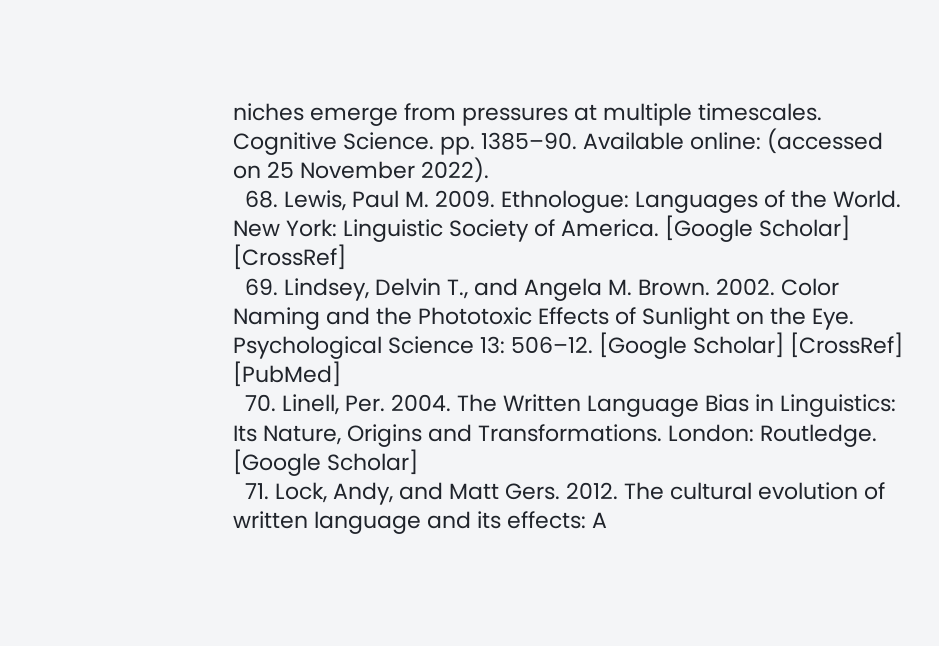niches emerge from pressures at multiple timescales. Cognitive Science. pp. 1385–90. Available online: (accessed on 25 November 2022).
  68. Lewis, Paul M. 2009. Ethnologue: Languages of the World. New York: Linguistic Society of America. [Google Scholar] [CrossRef]
  69. Lindsey, Delvin T., and Angela M. Brown. 2002. Color Naming and the Phototoxic Effects of Sunlight on the Eye. Psychological Science 13: 506–12. [Google Scholar] [CrossRef] [PubMed]
  70. Linell, Per. 2004. The Written Language Bias in Linguistics: Its Nature, Origins and Transformations. London: Routledge. [Google Scholar]
  71. Lock, Andy, and Matt Gers. 2012. The cultural evolution of written language and its effects: A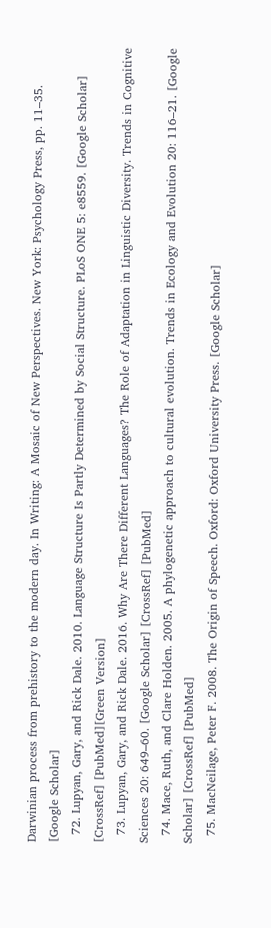Darwinian process from prehistory to the modern day. In Writing: A Mosaic of New Perspectives. New York: Psychology Press, pp. 11–35. [Google Scholar]
  72. Lupyan, Gary, and Rick Dale. 2010. Language Structure Is Partly Determined by Social Structure. PLoS ONE 5: e8559. [Google Scholar] [CrossRef] [PubMed][Green Version]
  73. Lupyan, Gary, and Rick Dale. 2016. Why Are There Different Languages? The Role of Adaptation in Linguistic Diversity. Trends in Cognitive Sciences 20: 649–60. [Google Scholar] [CrossRef] [PubMed]
  74. Mace, Ruth, and Clare Holden. 2005. A phylogenetic approach to cultural evolution. Trends in Ecology and Evolution 20: 116–21. [Google Scholar] [CrossRef] [PubMed]
  75. MacNeilage, Peter F. 2008. The Origin of Speech. Oxford: Oxford University Press. [Google Scholar]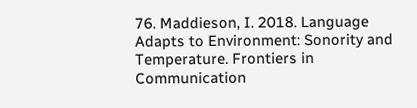76. Maddieson, I. 2018. Language Adapts to Environment: Sonority and Temperature. Frontiers in Communication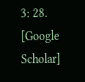3: 28. [Google Scholar]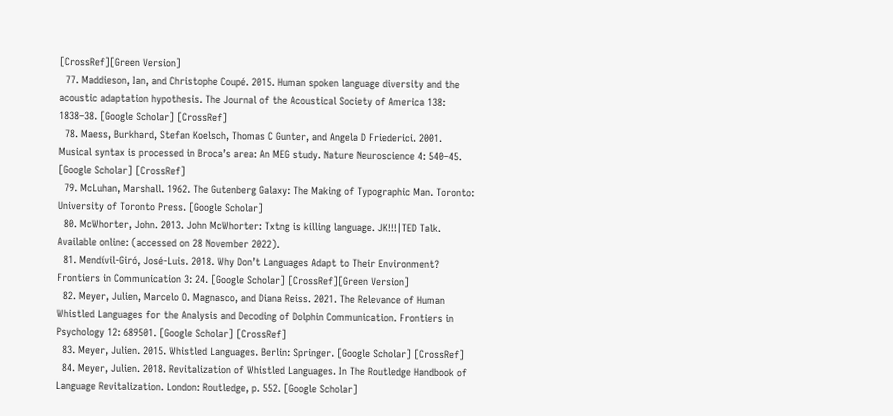[CrossRef][Green Version]
  77. Maddieson, Ian, and Christophe Coupé. 2015. Human spoken language diversity and the acoustic adaptation hypothesis. The Journal of the Acoustical Society of America 138: 1838–38. [Google Scholar] [CrossRef]
  78. Maess, Burkhard, Stefan Koelsch, Thomas C Gunter, and Angela D Friederici. 2001. Musical syntax is processed in Broca’s area: An MEG study. Nature Neuroscience 4: 540–45. [Google Scholar] [CrossRef]
  79. McLuhan, Marshall. 1962. The Gutenberg Galaxy: The Making of Typographic Man. Toronto: University of Toronto Press. [Google Scholar]
  80. McWhorter, John. 2013. John McWhorter: Txtng is killing language. JK!!!|TED Talk. Available online: (accessed on 28 November 2022).
  81. Mendívil-Giró, José-Luis. 2018. Why Don’t Languages Adapt to Their Environment? Frontiers in Communication 3: 24. [Google Scholar] [CrossRef][Green Version]
  82. Meyer, Julien, Marcelo O. Magnasco, and Diana Reiss. 2021. The Relevance of Human Whistled Languages for the Analysis and Decoding of Dolphin Communication. Frontiers in Psychology 12: 689501. [Google Scholar] [CrossRef]
  83. Meyer, Julien. 2015. Whistled Languages. Berlin: Springer. [Google Scholar] [CrossRef]
  84. Meyer, Julien. 2018. Revitalization of Whistled Languages. In The Routledge Handbook of Language Revitalization. London: Routledge, p. 552. [Google Scholar]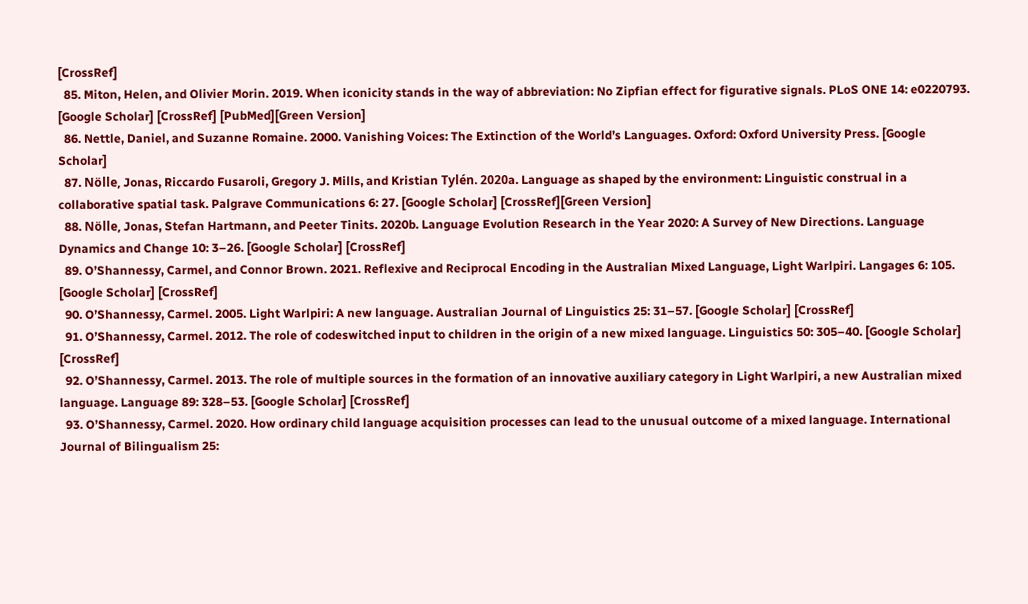[CrossRef]
  85. Miton, Helen, and Olivier Morin. 2019. When iconicity stands in the way of abbreviation: No Zipfian effect for figurative signals. PLoS ONE 14: e0220793. [Google Scholar] [CrossRef] [PubMed][Green Version]
  86. Nettle, Daniel, and Suzanne Romaine. 2000. Vanishing Voices: The Extinction of the World’s Languages. Oxford: Oxford University Press. [Google Scholar]
  87. Nölle, Jonas, Riccardo Fusaroli, Gregory J. Mills, and Kristian Tylén. 2020a. Language as shaped by the environment: Linguistic construal in a collaborative spatial task. Palgrave Communications 6: 27. [Google Scholar] [CrossRef][Green Version]
  88. Nölle, Jonas, Stefan Hartmann, and Peeter Tinits. 2020b. Language Evolution Research in the Year 2020: A Survey of New Directions. Language Dynamics and Change 10: 3–26. [Google Scholar] [CrossRef]
  89. O’Shannessy, Carmel, and Connor Brown. 2021. Reflexive and Reciprocal Encoding in the Australian Mixed Language, Light Warlpiri. Langages 6: 105. [Google Scholar] [CrossRef]
  90. O’Shannessy, Carmel. 2005. Light Warlpiri: A new language. Australian Journal of Linguistics 25: 31–57. [Google Scholar] [CrossRef]
  91. O’Shannessy, Carmel. 2012. The role of codeswitched input to children in the origin of a new mixed language. Linguistics 50: 305–40. [Google Scholar] [CrossRef]
  92. O’Shannessy, Carmel. 2013. The role of multiple sources in the formation of an innovative auxiliary category in Light Warlpiri, a new Australian mixed language. Language 89: 328–53. [Google Scholar] [CrossRef]
  93. O’Shannessy, Carmel. 2020. How ordinary child language acquisition processes can lead to the unusual outcome of a mixed language. International Journal of Bilingualism 25: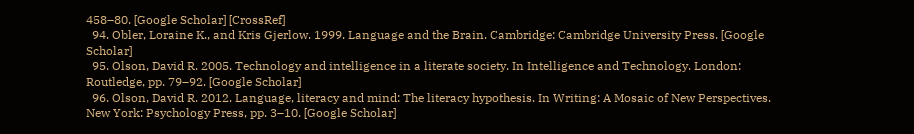458–80. [Google Scholar] [CrossRef]
  94. Obler, Loraine K., and Kris Gjerlow. 1999. Language and the Brain. Cambridge: Cambridge University Press. [Google Scholar]
  95. Olson, David R. 2005. Technology and intelligence in a literate society. In Intelligence and Technology. London: Routledge, pp. 79–92. [Google Scholar]
  96. Olson, David R. 2012. Language, literacy and mind: The literacy hypothesis. In Writing: A Mosaic of New Perspectives. New York: Psychology Press, pp. 3–10. [Google Scholar]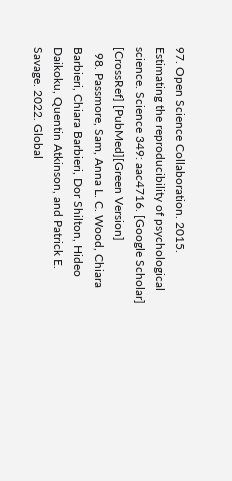97. Open Science Collaboration. 2015. Estimating the reproducibility of psychological science. Science 349: aac4716. [Google Scholar] [CrossRef] [PubMed][Green Version]
  98. Passmore, Sam, Anna L. C. Wood, Chiara Barbieri, Chiara Barbieri, Dor Shilton, Hideo Daikoku, Quentin Atkinson, and Patrick E. Savage. 2022. Global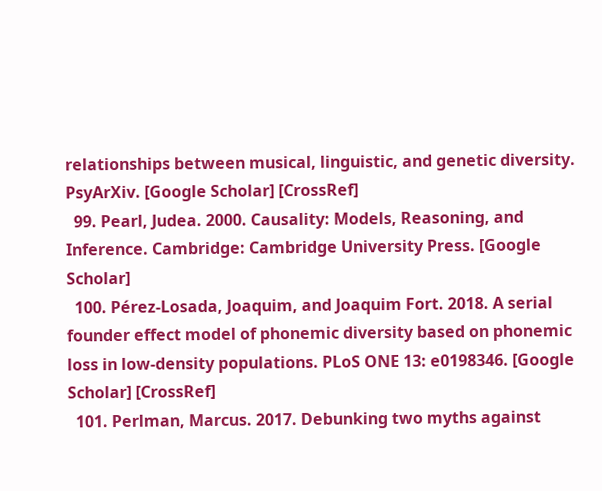relationships between musical, linguistic, and genetic diversity. PsyArXiv. [Google Scholar] [CrossRef]
  99. Pearl, Judea. 2000. Causality: Models, Reasoning, and Inference. Cambridge: Cambridge University Press. [Google Scholar]
  100. Pérez-Losada, Joaquim, and Joaquim Fort. 2018. A serial founder effect model of phonemic diversity based on phonemic loss in low-density populations. PLoS ONE 13: e0198346. [Google Scholar] [CrossRef]
  101. Perlman, Marcus. 2017. Debunking two myths against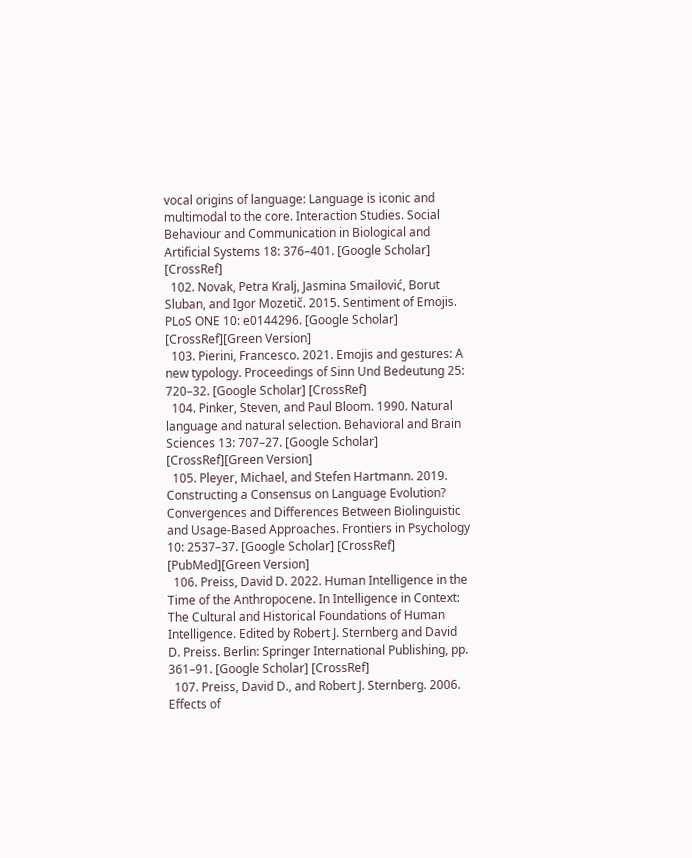vocal origins of language: Language is iconic and multimodal to the core. Interaction Studies. Social Behaviour and Communication in Biological and Artificial Systems 18: 376–401. [Google Scholar] [CrossRef]
  102. Novak, Petra Kralj, Jasmina Smailović, Borut Sluban, and Igor Mozetič. 2015. Sentiment of Emojis. PLoS ONE 10: e0144296. [Google Scholar] [CrossRef][Green Version]
  103. Pierini, Francesco. 2021. Emojis and gestures: A new typology. Proceedings of Sinn Und Bedeutung 25: 720–32. [Google Scholar] [CrossRef]
  104. Pinker, Steven, and Paul Bloom. 1990. Natural language and natural selection. Behavioral and Brain Sciences 13: 707–27. [Google Scholar] [CrossRef][Green Version]
  105. Pleyer, Michael, and Stefen Hartmann. 2019. Constructing a Consensus on Language Evolution? Convergences and Differences Between Biolinguistic and Usage-Based Approaches. Frontiers in Psychology 10: 2537–37. [Google Scholar] [CrossRef] [PubMed][Green Version]
  106. Preiss, David D. 2022. Human Intelligence in the Time of the Anthropocene. In Intelligence in Context: The Cultural and Historical Foundations of Human Intelligence. Edited by Robert J. Sternberg and David D. Preiss. Berlin: Springer International Publishing, pp. 361–91. [Google Scholar] [CrossRef]
  107. Preiss, David D., and Robert J. Sternberg. 2006. Effects of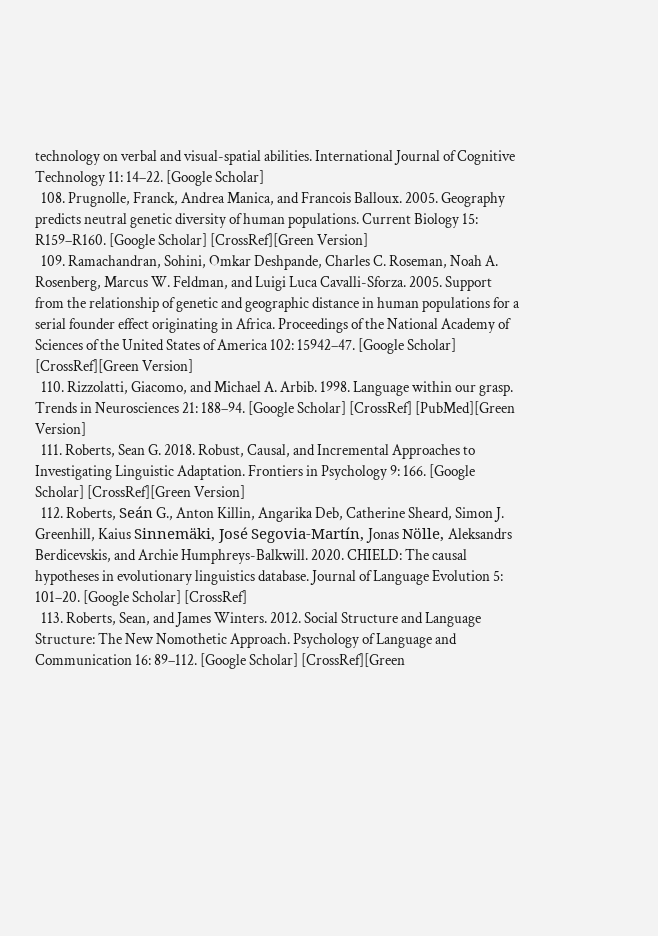technology on verbal and visual-spatial abilities. International Journal of Cognitive Technology 11: 14–22. [Google Scholar]
  108. Prugnolle, Franck, Andrea Manica, and Francois Balloux. 2005. Geography predicts neutral genetic diversity of human populations. Current Biology 15: R159–R160. [Google Scholar] [CrossRef][Green Version]
  109. Ramachandran, Sohini, Omkar Deshpande, Charles C. Roseman, Noah A. Rosenberg, Marcus W. Feldman, and Luigi Luca Cavalli-Sforza. 2005. Support from the relationship of genetic and geographic distance in human populations for a serial founder effect originating in Africa. Proceedings of the National Academy of Sciences of the United States of America 102: 15942–47. [Google Scholar] [CrossRef][Green Version]
  110. Rizzolatti, Giacomo, and Michael A. Arbib. 1998. Language within our grasp. Trends in Neurosciences 21: 188–94. [Google Scholar] [CrossRef] [PubMed][Green Version]
  111. Roberts, Sean G. 2018. Robust, Causal, and Incremental Approaches to Investigating Linguistic Adaptation. Frontiers in Psychology 9: 166. [Google Scholar] [CrossRef][Green Version]
  112. Roberts, Seán G., Anton Killin, Angarika Deb, Catherine Sheard, Simon J. Greenhill, Kaius Sinnemäki, José Segovia-Martín, Jonas Nölle, Aleksandrs Berdicevskis, and Archie Humphreys-Balkwill. 2020. CHIELD: The causal hypotheses in evolutionary linguistics database. Journal of Language Evolution 5: 101–20. [Google Scholar] [CrossRef]
  113. Roberts, Sean, and James Winters. 2012. Social Structure and Language Structure: The New Nomothetic Approach. Psychology of Language and Communication 16: 89–112. [Google Scholar] [CrossRef][Green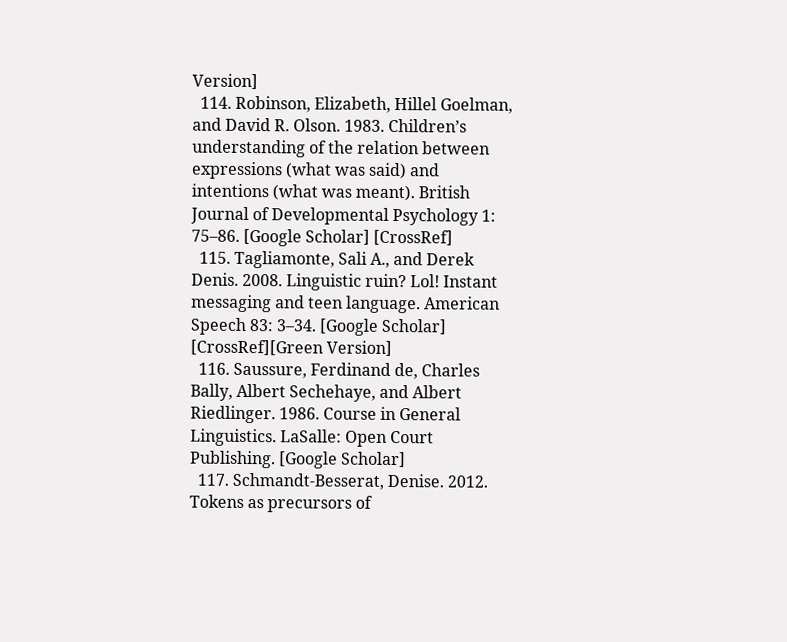Version]
  114. Robinson, Elizabeth, Hillel Goelman, and David R. Olson. 1983. Children’s understanding of the relation between expressions (what was said) and intentions (what was meant). British Journal of Developmental Psychology 1: 75–86. [Google Scholar] [CrossRef]
  115. Tagliamonte, Sali A., and Derek Denis. 2008. Linguistic ruin? Lol! Instant messaging and teen language. American Speech 83: 3–34. [Google Scholar] [CrossRef][Green Version]
  116. Saussure, Ferdinand de, Charles Bally, Albert Sechehaye, and Albert Riedlinger. 1986. Course in General Linguistics. LaSalle: Open Court Publishing. [Google Scholar]
  117. Schmandt-Besserat, Denise. 2012. Tokens as precursors of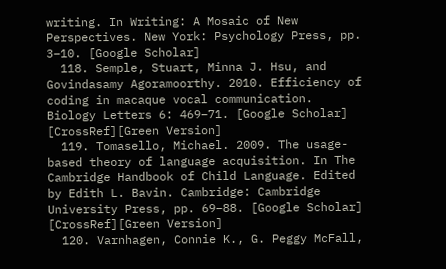writing. In Writing: A Mosaic of New Perspectives. New York: Psychology Press, pp. 3–10. [Google Scholar]
  118. Semple, Stuart, Minna J. Hsu, and Govindasamy Agoramoorthy. 2010. Efficiency of coding in macaque vocal communication. Biology Letters 6: 469–71. [Google Scholar] [CrossRef][Green Version]
  119. Tomasello, Michael. 2009. The usage-based theory of language acquisition. In The Cambridge Handbook of Child Language. Edited by Edith L. Bavin. Cambridge: Cambridge University Press, pp. 69–88. [Google Scholar] [CrossRef][Green Version]
  120. Varnhagen, Connie K., G. Peggy McFall,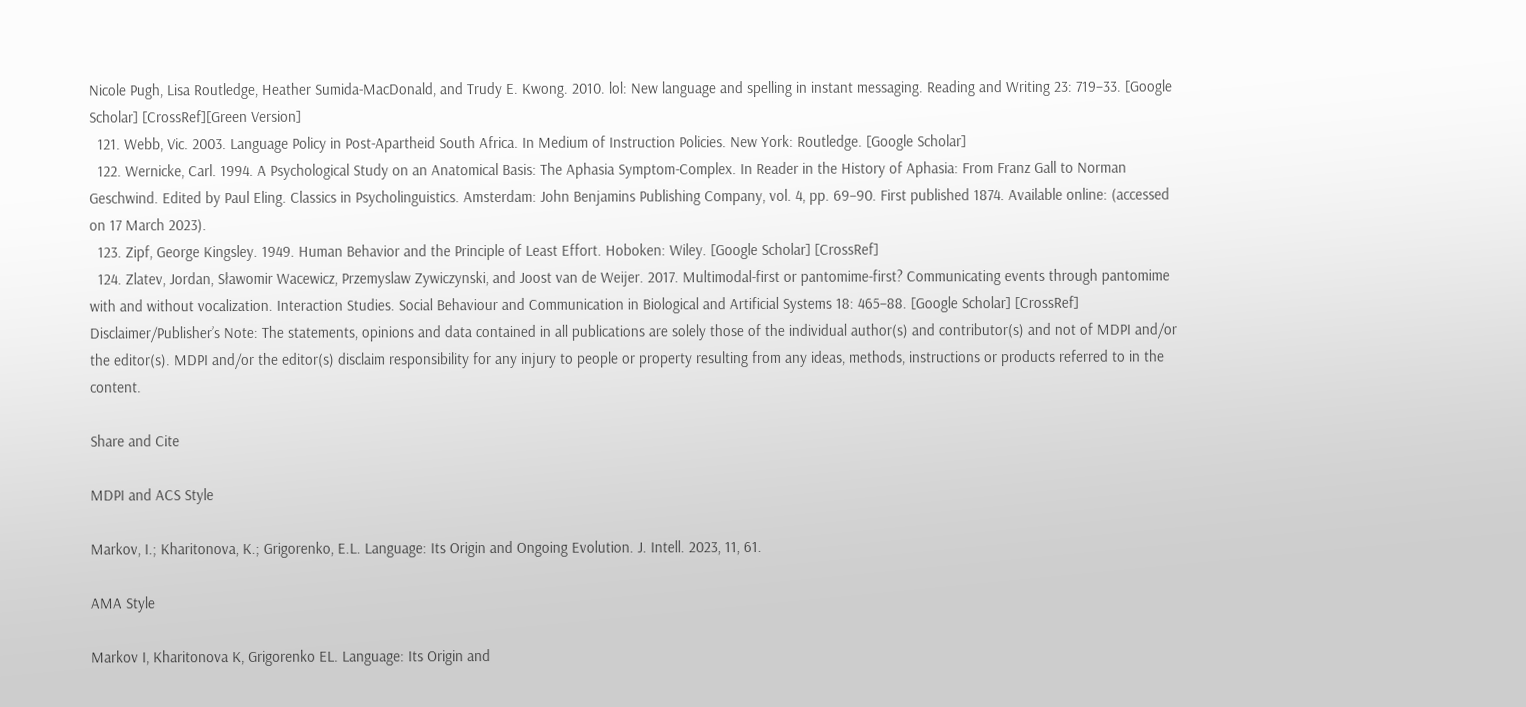Nicole Pugh, Lisa Routledge, Heather Sumida-MacDonald, and Trudy E. Kwong. 2010. lol: New language and spelling in instant messaging. Reading and Writing 23: 719–33. [Google Scholar] [CrossRef][Green Version]
  121. Webb, Vic. 2003. Language Policy in Post-Apartheid South Africa. In Medium of Instruction Policies. New York: Routledge. [Google Scholar]
  122. Wernicke, Carl. 1994. A Psychological Study on an Anatomical Basis: The Aphasia Symptom-Complex. In Reader in the History of Aphasia: From Franz Gall to Norman Geschwind. Edited by Paul Eling. Classics in Psycholinguistics. Amsterdam: John Benjamins Publishing Company, vol. 4, pp. 69–90. First published 1874. Available online: (accessed on 17 March 2023).
  123. Zipf, George Kingsley. 1949. Human Behavior and the Principle of Least Effort. Hoboken: Wiley. [Google Scholar] [CrossRef]
  124. Zlatev, Jordan, Sławomir Wacewicz, Przemyslaw Zywiczynski, and Joost van de Weijer. 2017. Multimodal-first or pantomime-first? Communicating events through pantomime with and without vocalization. Interaction Studies. Social Behaviour and Communication in Biological and Artificial Systems 18: 465–88. [Google Scholar] [CrossRef]
Disclaimer/Publisher’s Note: The statements, opinions and data contained in all publications are solely those of the individual author(s) and contributor(s) and not of MDPI and/or the editor(s). MDPI and/or the editor(s) disclaim responsibility for any injury to people or property resulting from any ideas, methods, instructions or products referred to in the content.

Share and Cite

MDPI and ACS Style

Markov, I.; Kharitonova, K.; Grigorenko, E.L. Language: Its Origin and Ongoing Evolution. J. Intell. 2023, 11, 61.

AMA Style

Markov I, Kharitonova K, Grigorenko EL. Language: Its Origin and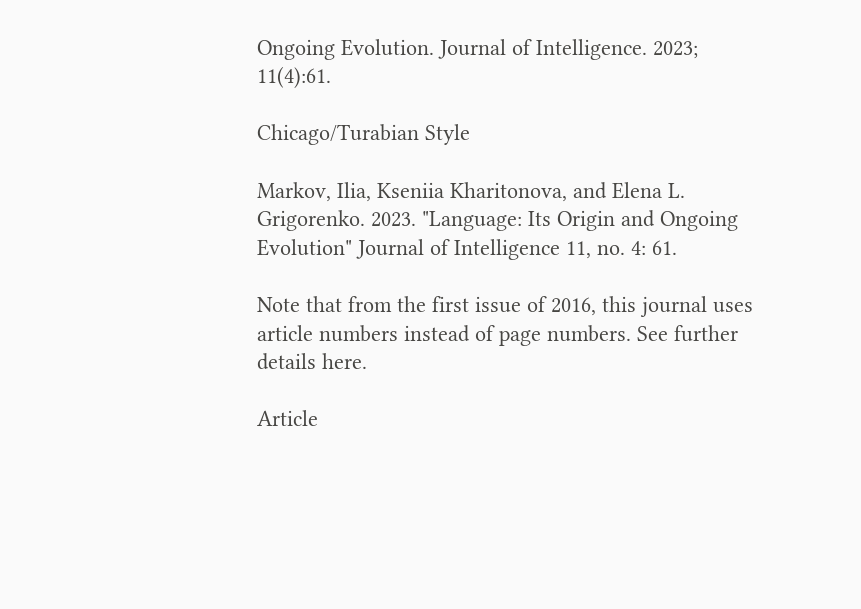Ongoing Evolution. Journal of Intelligence. 2023; 11(4):61.

Chicago/Turabian Style

Markov, Ilia, Kseniia Kharitonova, and Elena L. Grigorenko. 2023. "Language: Its Origin and Ongoing Evolution" Journal of Intelligence 11, no. 4: 61.

Note that from the first issue of 2016, this journal uses article numbers instead of page numbers. See further details here.

Article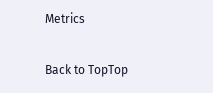Metrics

Back to TopTop